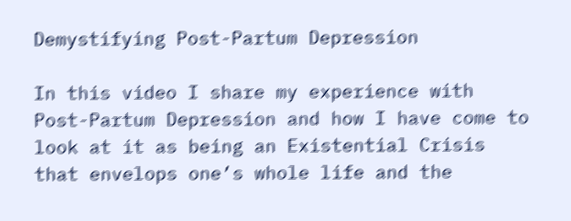Demystifying Post-Partum Depression

In this video I share my experience with Post-Partum Depression and how I have come to look at it as being an Existential Crisis that envelops one’s whole life and the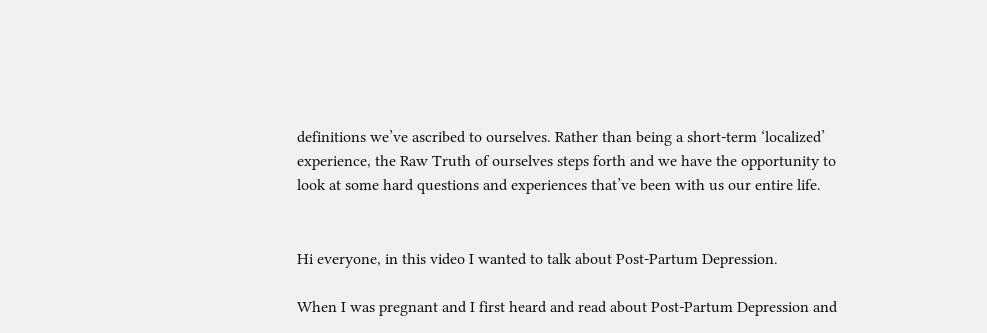definitions we’ve ascribed to ourselves. Rather than being a short-term ‘localized’ experience, the Raw Truth of ourselves steps forth and we have the opportunity to look at some hard questions and experiences that’ve been with us our entire life.


Hi everyone, in this video I wanted to talk about Post-Partum Depression.

When I was pregnant and I first heard and read about Post-Partum Depression and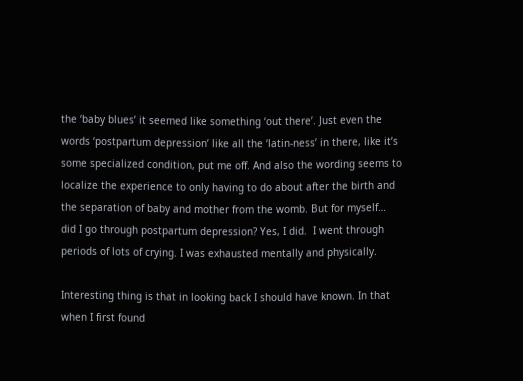the ‘baby blues’ it seemed like something ‘out there’. Just even the words ‘postpartum depression’ like all the ‘latin-ness’ in there, like it’s some specialized condition, put me off. And also the wording seems to localize the experience to only having to do about after the birth and the separation of baby and mother from the womb. But for myself… did I go through postpartum depression? Yes, I did.  I went through periods of lots of crying. I was exhausted mentally and physically.

Interesting thing is that in looking back I should have known. In that when I first found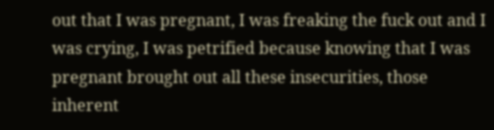out that I was pregnant, I was freaking the fuck out and I was crying, I was petrified because knowing that I was pregnant brought out all these insecurities, those inherent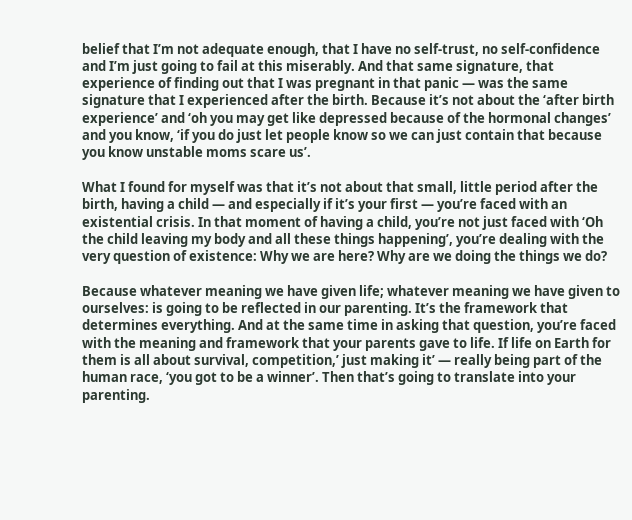belief that I’m not adequate enough, that I have no self-trust, no self-confidence and I’m just going to fail at this miserably. And that same signature, that experience of finding out that I was pregnant in that panic — was the same signature that I experienced after the birth. Because it’s not about the ‘after birth experience’ and ‘oh you may get like depressed because of the hormonal changes’ and you know, ‘if you do just let people know so we can just contain that because you know unstable moms scare us’.

What I found for myself was that it’s not about that small, little period after the birth, having a child — and especially if it’s your first — you’re faced with an existential crisis. In that moment of having a child, you’re not just faced with ‘Oh the child leaving my body and all these things happening’, you’re dealing with the very question of existence: Why we are here? Why are we doing the things we do?

Because whatever meaning we have given life; whatever meaning we have given to ourselves: is going to be reflected in our parenting. It’s the framework that determines everything. And at the same time in asking that question, you’re faced with the meaning and framework that your parents gave to life. If life on Earth for them is all about survival, competition,’ just making it’ — really being part of the human race, ‘you got to be a winner’. Then that’s going to translate into your parenting.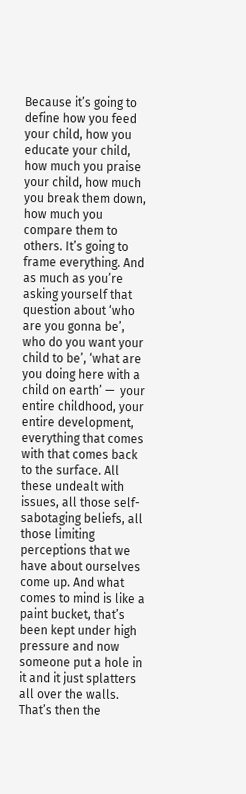Because it’s going to define how you feed your child, how you educate your child, how much you praise your child, how much you break them down, how much you compare them to others. It’s going to frame everything. And as much as you’re asking yourself that question about ‘who are you gonna be’, who do you want your child to be’, ‘what are you doing here with a child on earth’ —  your entire childhood, your entire development, everything that comes with that comes back to the surface. All these undealt with issues, all those self-sabotaging beliefs, all those limiting perceptions that we have about ourselves come up. And what comes to mind is like a paint bucket, that’s been kept under high pressure and now someone put a hole in it and it just splatters all over the walls. That’s then the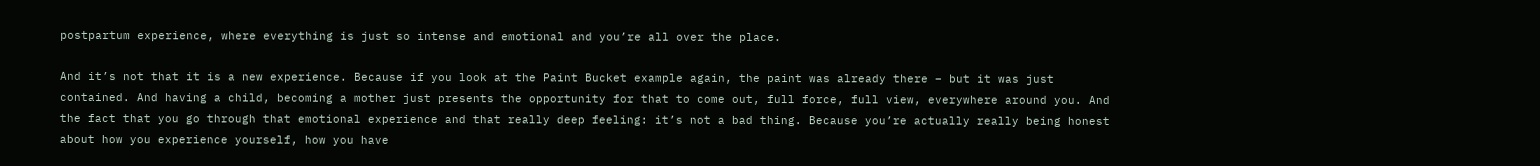postpartum experience, where everything is just so intense and emotional and you’re all over the place.

And it’s not that it is a new experience. Because if you look at the Paint Bucket example again, the paint was already there – but it was just contained. And having a child, becoming a mother just presents the opportunity for that to come out, full force, full view, everywhere around you. And the fact that you go through that emotional experience and that really deep feeling: it’s not a bad thing. Because you’re actually really being honest about how you experience yourself, how you have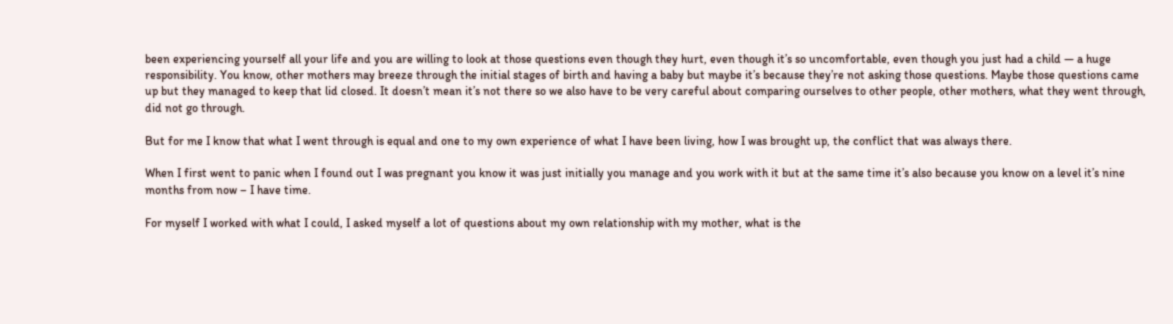been experiencing yourself all your life and you are willing to look at those questions even though they hurt, even though it’s so uncomfortable, even though you just had a child — a huge responsibility. You know, other mothers may breeze through the initial stages of birth and having a baby but maybe it’s because they’re not asking those questions. Maybe those questions came up but they managed to keep that lid closed. It doesn’t mean it’s not there so we also have to be very careful about comparing ourselves to other people, other mothers, what they went through, did not go through.

But for me I know that what I went through is equal and one to my own experience of what I have been living, how I was brought up, the conflict that was always there.

When I first went to panic when I found out I was pregnant you know it was just initially you manage and you work with it but at the same time it’s also because you know on a level it’s nine months from now – I have time.

For myself I worked with what I could, I asked myself a lot of questions about my own relationship with my mother, what is the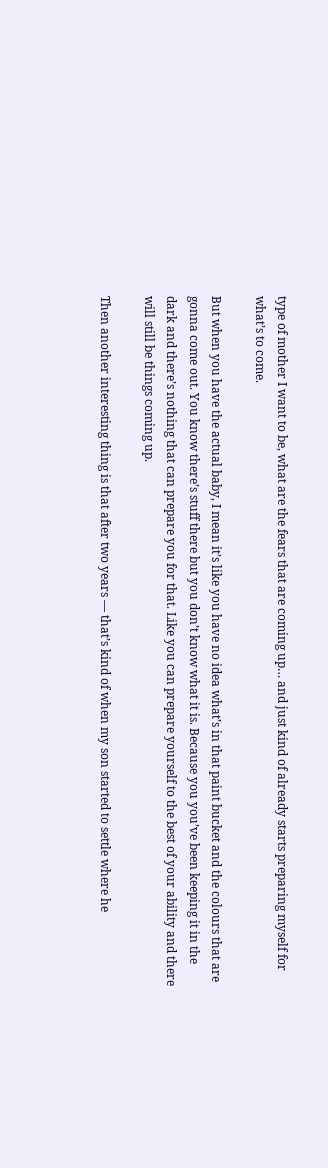type of mother I want to be, what are the fears that are coming up… and just kind of already starts preparing myself for what’s to come.

But when you have the actual baby, I mean it’s like you have no idea what’s in that paint bucket and the colours that are gonna come out. You know there’s stuff there but you don’t know what it is. Because you you’ve been keeping it in the dark and there’s nothing that can prepare you for that. Like you can prepare yourself to the best of your ability and there will still be things coming up.

Then another interesting thing is that after two years — that’s kind of when my son started to settle where he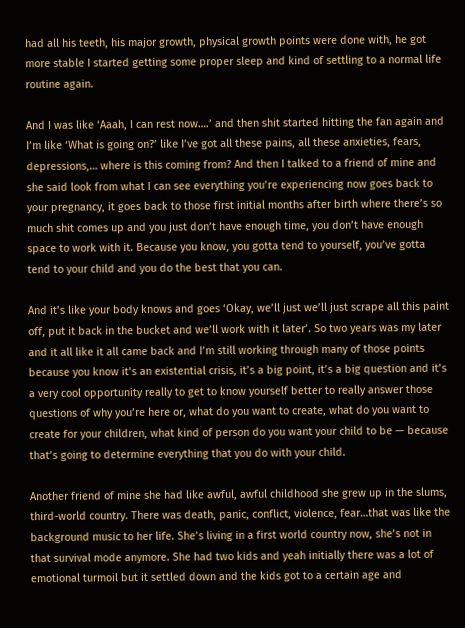had all his teeth, his major growth, physical growth points were done with, he got more stable I started getting some proper sleep and kind of settling to a normal life routine again.

And I was like ‘Aaah, I can rest now….’ and then shit started hitting the fan again and I’m like ‘What is going on?’ like I’ve got all these pains, all these anxieties, fears, depressions,… where is this coming from? And then I talked to a friend of mine and she said look from what I can see everything you’re experiencing now goes back to your pregnancy, it goes back to those first initial months after birth where there’s so much shit comes up and you just don’t have enough time, you don’t have enough space to work with it. Because you know, you gotta tend to yourself, you’ve gotta tend to your child and you do the best that you can.

And it’s like your body knows and goes ‘Okay, we’ll just we’ll just scrape all this paint off, put it back in the bucket and we’ll work with it later’. So two years was my later and it all like it all came back and I’m still working through many of those points because you know it’s an existential crisis, it’s a big point, it’s a big question and it’s a very cool opportunity really to get to know yourself better to really answer those questions of why you’re here or, what do you want to create, what do you want to create for your children, what kind of person do you want your child to be — because that’s going to determine everything that you do with your child.

Another friend of mine she had like awful, awful childhood she grew up in the slums, third-world country. There was death, panic, conflict, violence, fear…that was like the background music to her life. She’s living in a first world country now, she’s not in that survival mode anymore. She had two kids and yeah initially there was a lot of emotional turmoil but it settled down and the kids got to a certain age and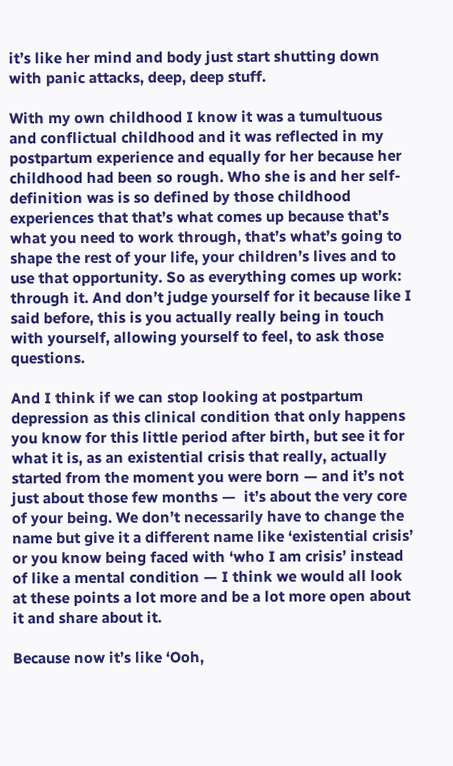it’s like her mind and body just start shutting down with panic attacks, deep, deep stuff.

With my own childhood I know it was a tumultuous and conflictual childhood and it was reflected in my postpartum experience and equally for her because her childhood had been so rough. Who she is and her self-definition was is so defined by those childhood experiences that that’s what comes up because that’s what you need to work through, that’s what’s going to shape the rest of your life, your children’s lives and to use that opportunity. So as everything comes up work: through it. And don’t judge yourself for it because like I said before, this is you actually really being in touch with yourself, allowing yourself to feel, to ask those questions.

And I think if we can stop looking at postpartum depression as this clinical condition that only happens you know for this little period after birth, but see it for what it is, as an existential crisis that really, actually started from the moment you were born — and it’s not just about those few months —  it’s about the very core of your being. We don’t necessarily have to change the name but give it a different name like ‘existential crisis’ or you know being faced with ‘who I am crisis’ instead of like a mental condition — I think we would all look at these points a lot more and be a lot more open about it and share about it.

Because now it’s like ‘Ooh,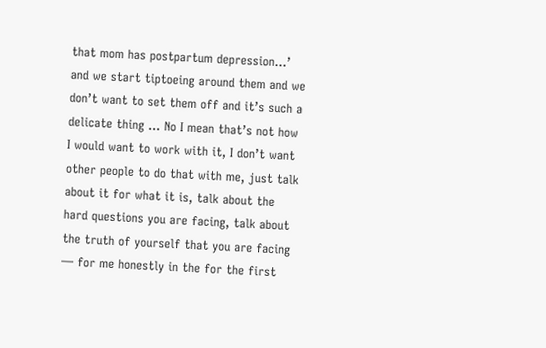that mom has postpartum depression…’ and we start tiptoeing around them and we don’t want to set them off and it’s such a delicate thing … No I mean that’s not how I would want to work with it, I don’t want other people to do that with me, just talk about it for what it is, talk about the hard questions you are facing, talk about the truth of yourself that you are facing — for me honestly in the for the first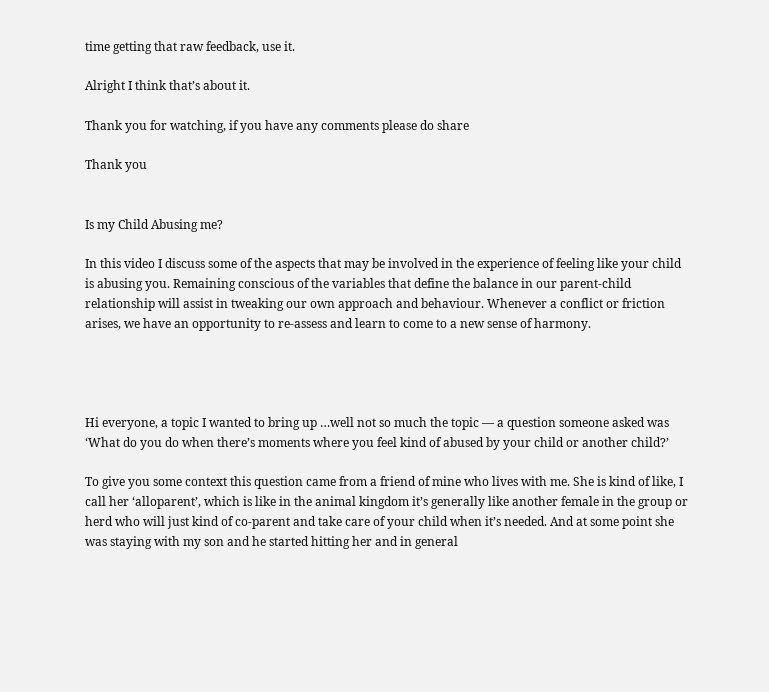time getting that raw feedback, use it.

Alright I think that’s about it.

Thank you for watching, if you have any comments please do share

Thank you


Is my Child Abusing me?

In this video I discuss some of the aspects that may be involved in the experience of feeling like your child is abusing you. Remaining conscious of the variables that define the balance in our parent-child relationship will assist in tweaking our own approach and behaviour. Whenever a conflict or friction arises, we have an opportunity to re-assess and learn to come to a new sense of harmony.




Hi everyone, a topic I wanted to bring up …well not so much the topic — a question someone asked was ‘What do you do when there’s moments where you feel kind of abused by your child or another child?’

To give you some context this question came from a friend of mine who lives with me. She is kind of like, I call her ‘alloparent’, which is like in the animal kingdom it’s generally like another female in the group or herd who will just kind of co-parent and take care of your child when it’s needed. And at some point she was staying with my son and he started hitting her and in general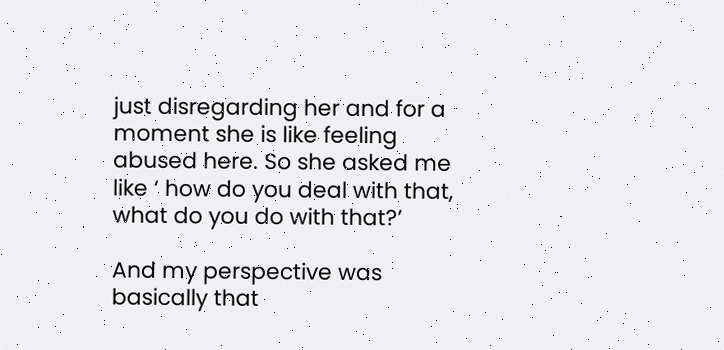just disregarding her and for a moment she is like feeling abused here. So she asked me like ‘ how do you deal with that, what do you do with that?’

And my perspective was basically that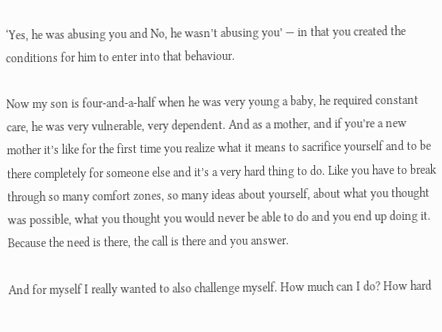‘Yes, he was abusing you and No, he wasn’t abusing you’ — in that you created the conditions for him to enter into that behaviour.

Now my son is four-and-a-half when he was very young a baby, he required constant care, he was very vulnerable, very dependent. And as a mother, and if you’re a new mother it’s like for the first time you realize what it means to sacrifice yourself and to be there completely for someone else and it’s a very hard thing to do. Like you have to break through so many comfort zones, so many ideas about yourself, about what you thought was possible, what you thought you would never be able to do and you end up doing it. Because the need is there, the call is there and you answer.

And for myself I really wanted to also challenge myself. How much can I do? How hard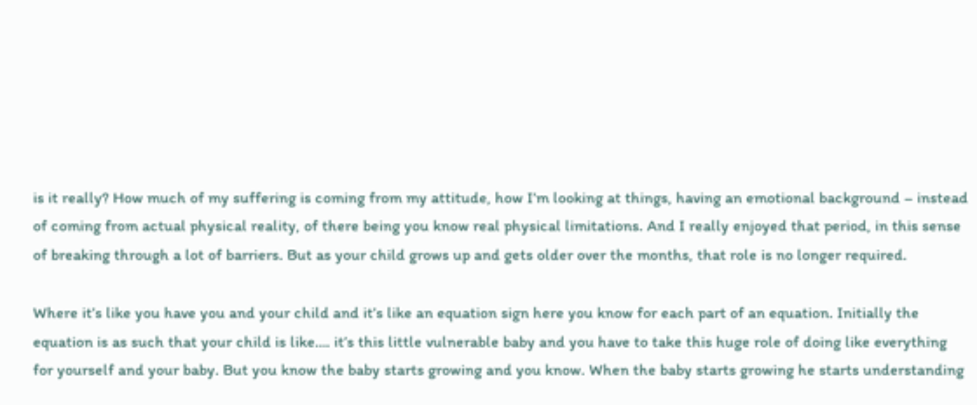is it really? How much of my suffering is coming from my attitude, how I’m looking at things, having an emotional background – instead of coming from actual physical reality, of there being you know real physical limitations. And I really enjoyed that period, in this sense of breaking through a lot of barriers. But as your child grows up and gets older over the months, that role is no longer required.

Where it’s like you have you and your child and it’s like an equation sign here you know for each part of an equation. Initially the equation is as such that your child is like…. it’s this little vulnerable baby and you have to take this huge role of doing like everything for yourself and your baby. But you know the baby starts growing and you know. When the baby starts growing he starts understanding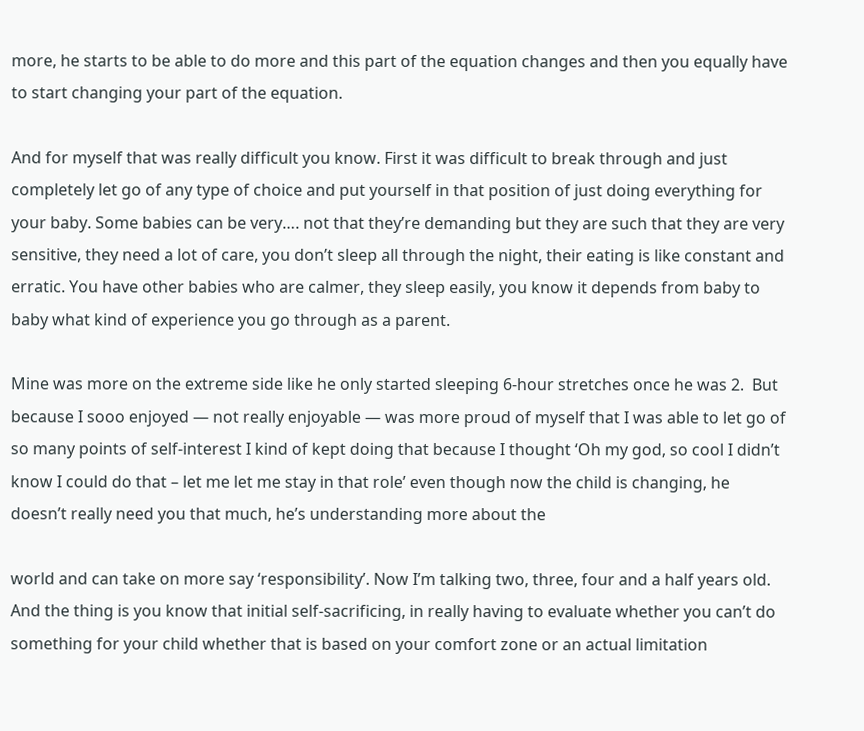more, he starts to be able to do more and this part of the equation changes and then you equally have to start changing your part of the equation.

And for myself that was really difficult you know. First it was difficult to break through and just completely let go of any type of choice and put yourself in that position of just doing everything for your baby. Some babies can be very…. not that they’re demanding but they are such that they are very sensitive, they need a lot of care, you don’t sleep all through the night, their eating is like constant and erratic. You have other babies who are calmer, they sleep easily, you know it depends from baby to baby what kind of experience you go through as a parent.

Mine was more on the extreme side like he only started sleeping 6-hour stretches once he was 2.  But because I sooo enjoyed — not really enjoyable — was more proud of myself that I was able to let go of so many points of self-interest I kind of kept doing that because I thought ‘Oh my god, so cool I didn’t know I could do that – let me let me stay in that role’ even though now the child is changing, he doesn’t really need you that much, he’s understanding more about the

world and can take on more say ‘responsibility’. Now I’m talking two, three, four and a half years old. And the thing is you know that initial self-sacrificing, in really having to evaluate whether you can’t do something for your child whether that is based on your comfort zone or an actual limitation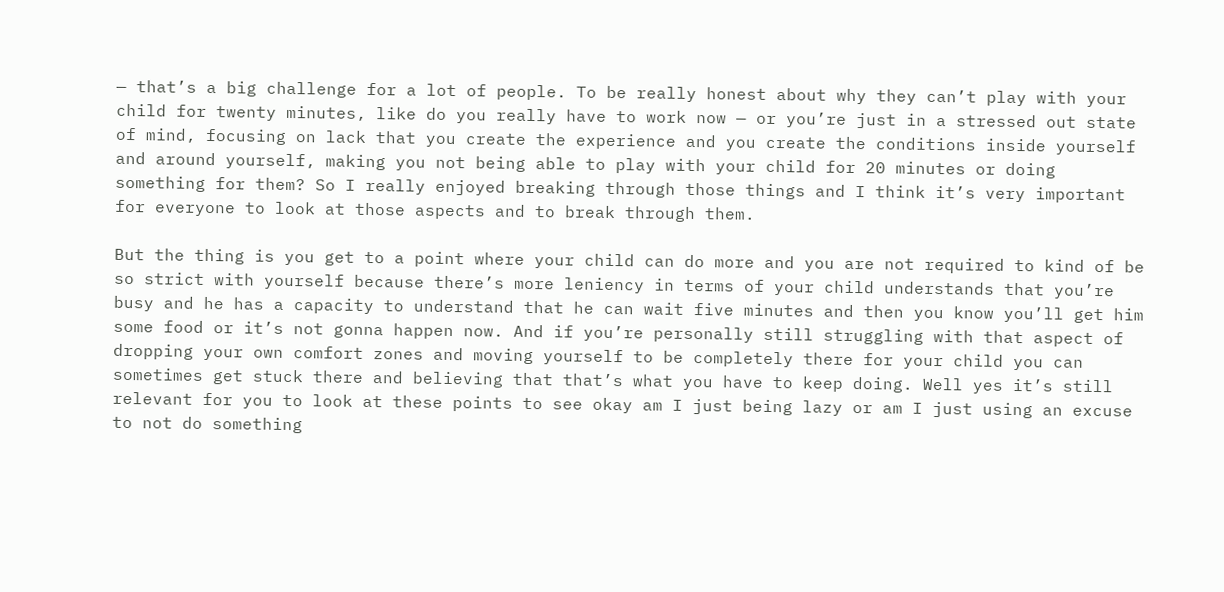— that’s a big challenge for a lot of people. To be really honest about why they can’t play with your child for twenty minutes, like do you really have to work now — or you’re just in a stressed out state of mind, focusing on lack that you create the experience and you create the conditions inside yourself and around yourself, making you not being able to play with your child for 20 minutes or doing something for them? So I really enjoyed breaking through those things and I think it’s very important for everyone to look at those aspects and to break through them.

But the thing is you get to a point where your child can do more and you are not required to kind of be so strict with yourself because there’s more leniency in terms of your child understands that you’re busy and he has a capacity to understand that he can wait five minutes and then you know you’ll get him some food or it’s not gonna happen now. And if you’re personally still struggling with that aspect of dropping your own comfort zones and moving yourself to be completely there for your child you can sometimes get stuck there and believing that that’s what you have to keep doing. Well yes it’s still relevant for you to look at these points to see okay am I just being lazy or am I just using an excuse to not do something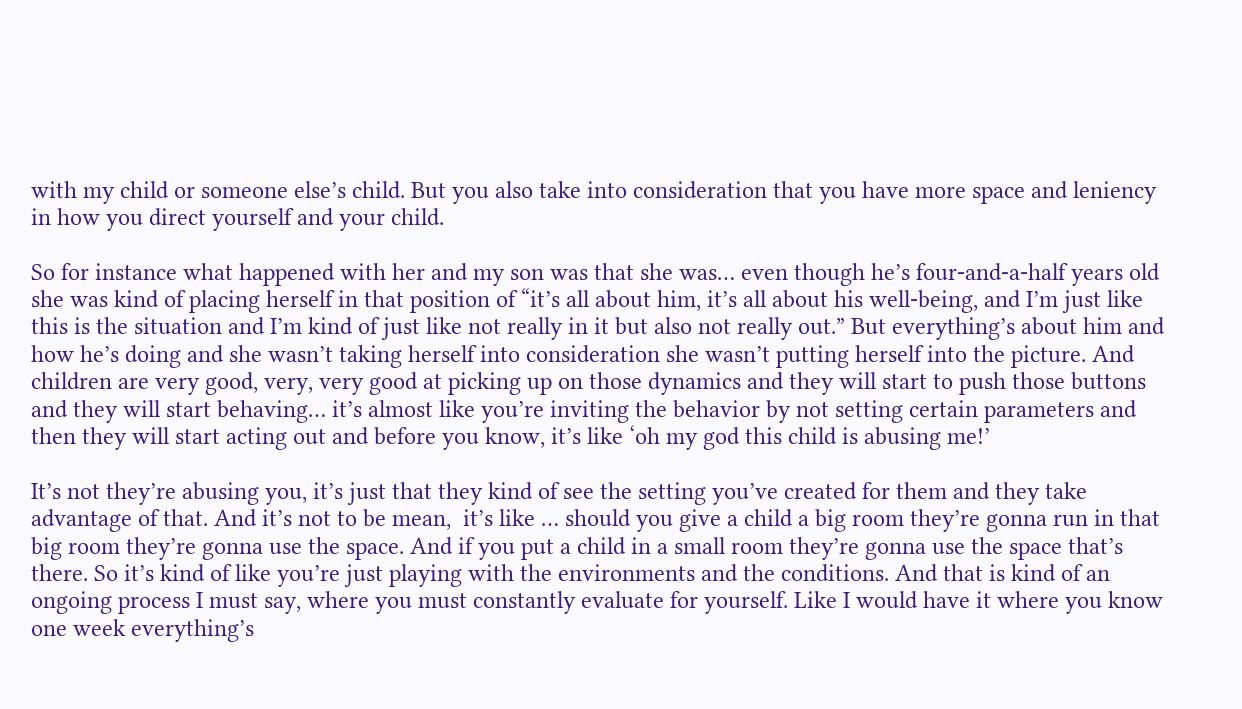with my child or someone else’s child. But you also take into consideration that you have more space and leniency in how you direct yourself and your child.

So for instance what happened with her and my son was that she was… even though he’s four-and-a-half years old she was kind of placing herself in that position of “it’s all about him, it’s all about his well-being, and I’m just like this is the situation and I’m kind of just like not really in it but also not really out.” But everything’s about him and how he’s doing and she wasn’t taking herself into consideration she wasn’t putting herself into the picture. And children are very good, very, very good at picking up on those dynamics and they will start to push those buttons and they will start behaving… it’s almost like you’re inviting the behavior by not setting certain parameters and then they will start acting out and before you know, it’s like ‘oh my god this child is abusing me!’

It’s not they’re abusing you, it’s just that they kind of see the setting you’ve created for them and they take advantage of that. And it’s not to be mean,  it’s like … should you give a child a big room they’re gonna run in that big room they’re gonna use the space. And if you put a child in a small room they’re gonna use the space that’s there. So it’s kind of like you’re just playing with the environments and the conditions. And that is kind of an ongoing process I must say, where you must constantly evaluate for yourself. Like I would have it where you know one week everything’s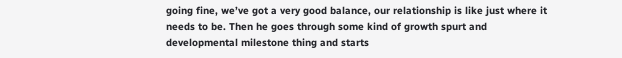going fine, we’ve got a very good balance, our relationship is like just where it needs to be. Then he goes through some kind of growth spurt and developmental milestone thing and starts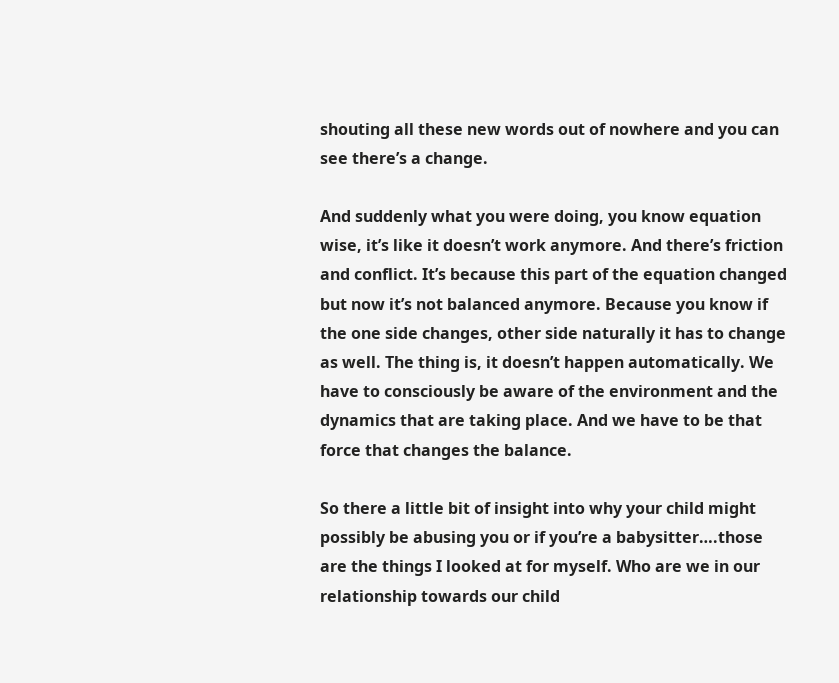shouting all these new words out of nowhere and you can see there’s a change.

And suddenly what you were doing, you know equation wise, it’s like it doesn’t work anymore. And there’s friction and conflict. It’s because this part of the equation changed but now it’s not balanced anymore. Because you know if the one side changes, other side naturally it has to change as well. The thing is, it doesn’t happen automatically. We have to consciously be aware of the environment and the dynamics that are taking place. And we have to be that force that changes the balance.

So there a little bit of insight into why your child might possibly be abusing you or if you’re a babysitter….those are the things I looked at for myself. Who are we in our relationship towards our child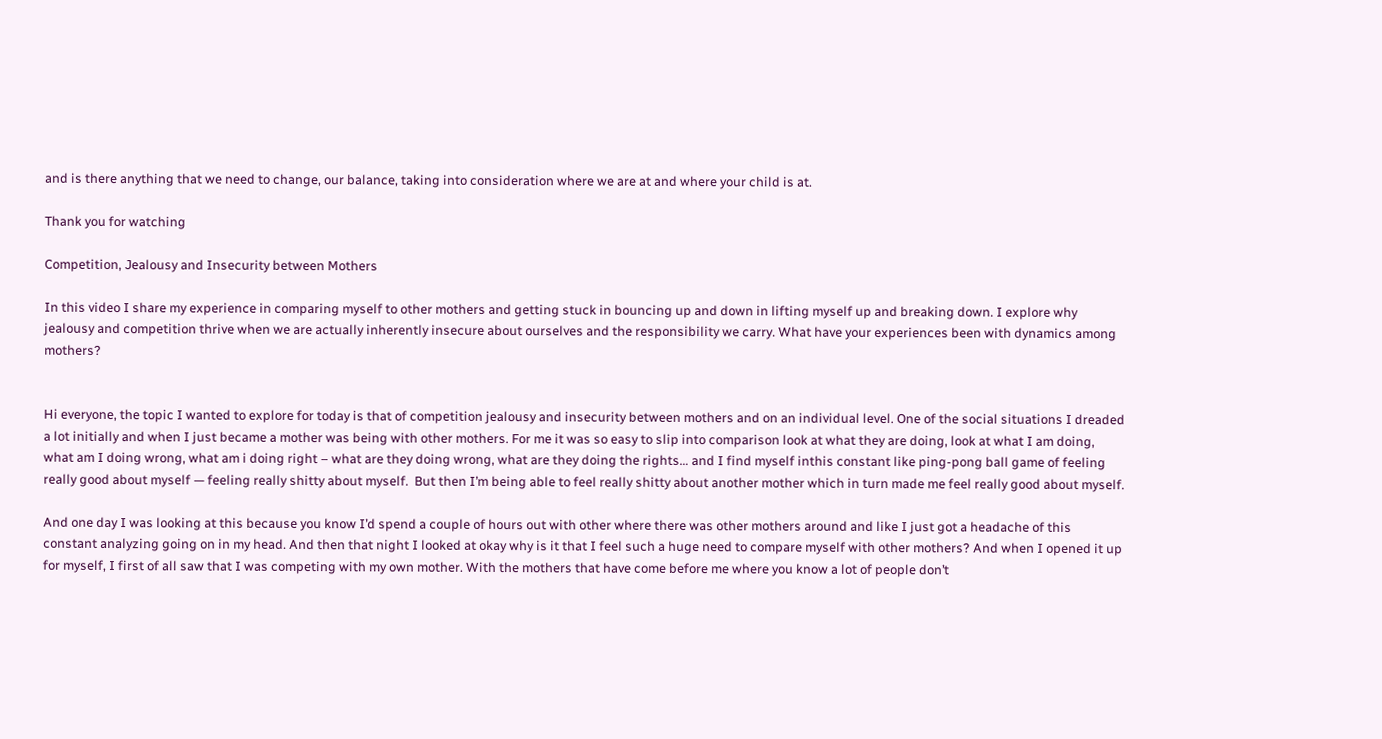and is there anything that we need to change, our balance, taking into consideration where we are at and where your child is at.

Thank you for watching

Competition, Jealousy and Insecurity between Mothers

In this video I share my experience in comparing myself to other mothers and getting stuck in bouncing up and down in lifting myself up and breaking down. I explore why jealousy and competition thrive when we are actually inherently insecure about ourselves and the responsibility we carry. What have your experiences been with dynamics among mothers?


Hi everyone, the topic I wanted to explore for today is that of competition jealousy and insecurity between mothers and on an individual level. One of the social situations I dreaded a lot initially and when I just became a mother was being with other mothers. For me it was so easy to slip into comparison look at what they are doing, look at what I am doing, what am I doing wrong, what am i doing right – what are they doing wrong, what are they doing the rights… and I find myself inthis constant like ping-pong ball game of feeling really good about myself — feeling really shitty about myself.  But then I’m being able to feel really shitty about another mother which in turn made me feel really good about myself.

And one day I was looking at this because you know I’d spend a couple of hours out with other where there was other mothers around and like I just got a headache of this constant analyzing going on in my head. And then that night I looked at okay why is it that I feel such a huge need to compare myself with other mothers? And when I opened it up for myself, I first of all saw that I was competing with my own mother. With the mothers that have come before me where you know a lot of people don’t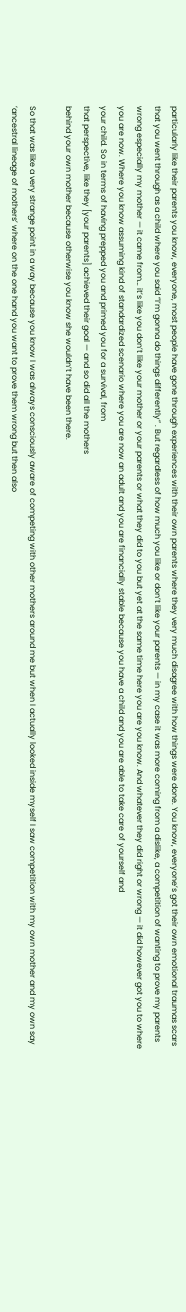particularly like their parents you know, everyone, most people have gone through experiences with their own parents where they very much disagree with how things were done. You know, everyone’s got their own emotional traumas scars  that you went through as a child where you said “I’m gonna do things differently” . But regardless of how much you like or don’t like your parents — in my case it was more coming from a dislike, a competition of wanting to prove my parents wrong especially my mother — it came from… it’s like you don’t like your mother or your parents or what they did to you but yet at the same time here you are you know. And whatever they did right or wrong — it did however got you to where you are now. Where you know assuming kind of standardized scenario where you are now an adult and you are financially stable because you have a child and you are able to take care of yourself and
your child. So in terms of having prepped you and primed you for a survival, from
that perspective, like they [your parents] achieved their goal — and so did all the mothers
behind your own mother because otherwise you know she wouldn’t have been there.

So that was like a very strange point in a way because you know I was always consciously aware of competing with other mothers around me but when I actually looked inside myself I saw competition with my own mother and my own say ‘ancestral lineage of mothers’ where on the one hand you want to prove them wrong but then also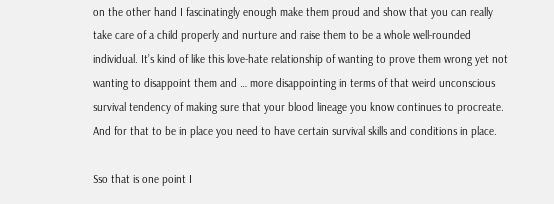on the other hand I fascinatingly enough make them proud and show that you can really take care of a child properly and nurture and raise them to be a whole well-rounded individual. It’s kind of like this love-hate relationship of wanting to prove them wrong yet not wanting to disappoint them and … more disappointing in terms of that weird unconscious survival tendency of making sure that your blood lineage you know continues to procreate. And for that to be in place you need to have certain survival skills and conditions in place.

Sso that is one point I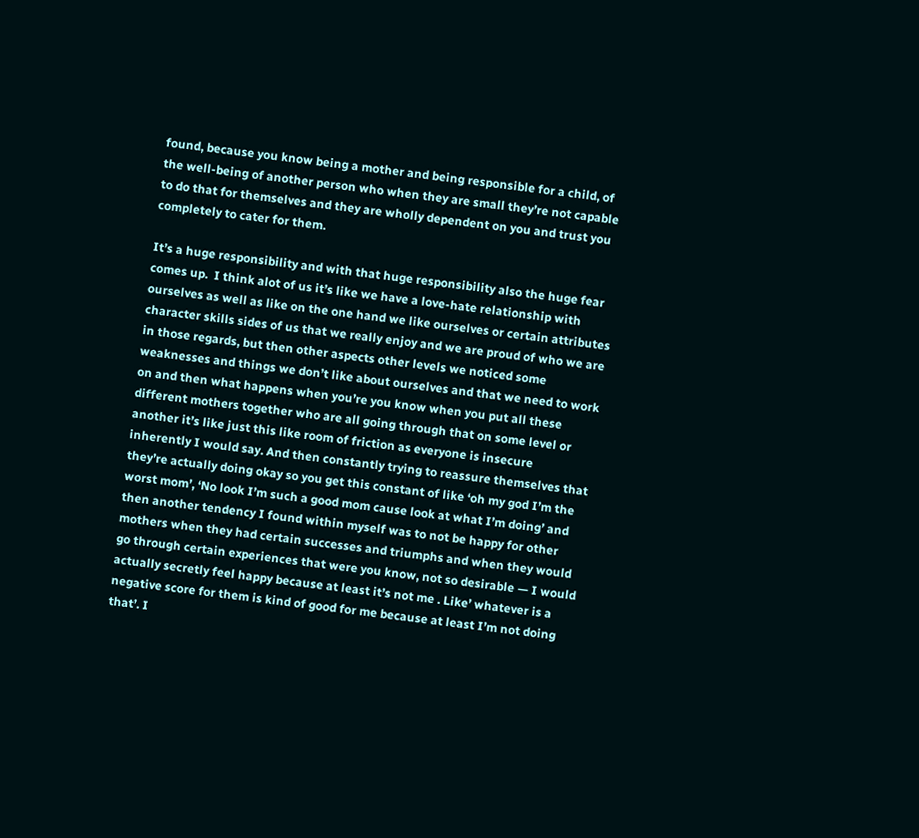found, because you know being a mother and being responsible for a child, of the well-being of another person who when they are small they’re not capable to do that for themselves and they are wholly dependent on you and trust you completely to cater for them.

It’s a huge responsibility and with that huge responsibility also the huge fear comes up.  I think alot of us it’s like we have a love-hate relationship with ourselves as well as like on the one hand we like ourselves or certain attributes character skills sides of us that we really enjoy and we are proud of who we are in those regards, but then other aspects other levels we noticed some weaknesses and things we don’t like about ourselves and that we need to work on and then what happens when you’re you know when you put all these different mothers together who are all going through that on some level or another it’s like just this like room of friction as everyone is insecure inherently I would say. And then constantly trying to reassure themselves that they’re actually doing okay so you get this constant of like ‘oh my god I’m the worst mom’, ‘No look I’m such a good mom cause look at what I’m doing’ and then another tendency I found within myself was to not be happy for other mothers when they had certain successes and triumphs and when they would go through certain experiences that were you know, not so desirable — I would actually secretly feel happy because at least it’s not me . Like’ whatever is a negative score for them is kind of good for me because at least I’m not doing that’. I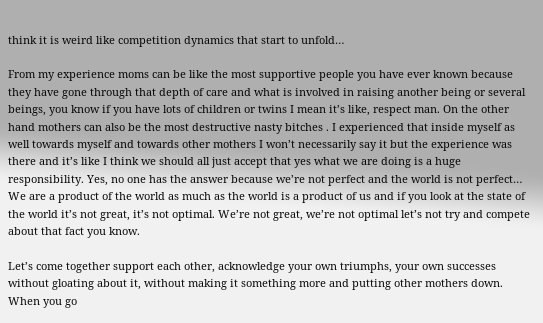think it is weird like competition dynamics that start to unfold…

From my experience moms can be like the most supportive people you have ever known because they have gone through that depth of care and what is involved in raising another being or several beings, you know if you have lots of children or twins I mean it’s like, respect man. On the other hand mothers can also be the most destructive nasty bitches . I experienced that inside myself as well towards myself and towards other mothers I won’t necessarily say it but the experience was there and it’s like I think we should all just accept that yes what we are doing is a huge responsibility. Yes, no one has the answer because we’re not perfect and the world is not perfect… We are a product of the world as much as the world is a product of us and if you look at the state of the world it’s not great, it’s not optimal. We’re not great, we’re not optimal let’s not try and compete about that fact you know.

Let’s come together support each other, acknowledge your own triumphs, your own successes without gloating about it, without making it something more and putting other mothers down. When you go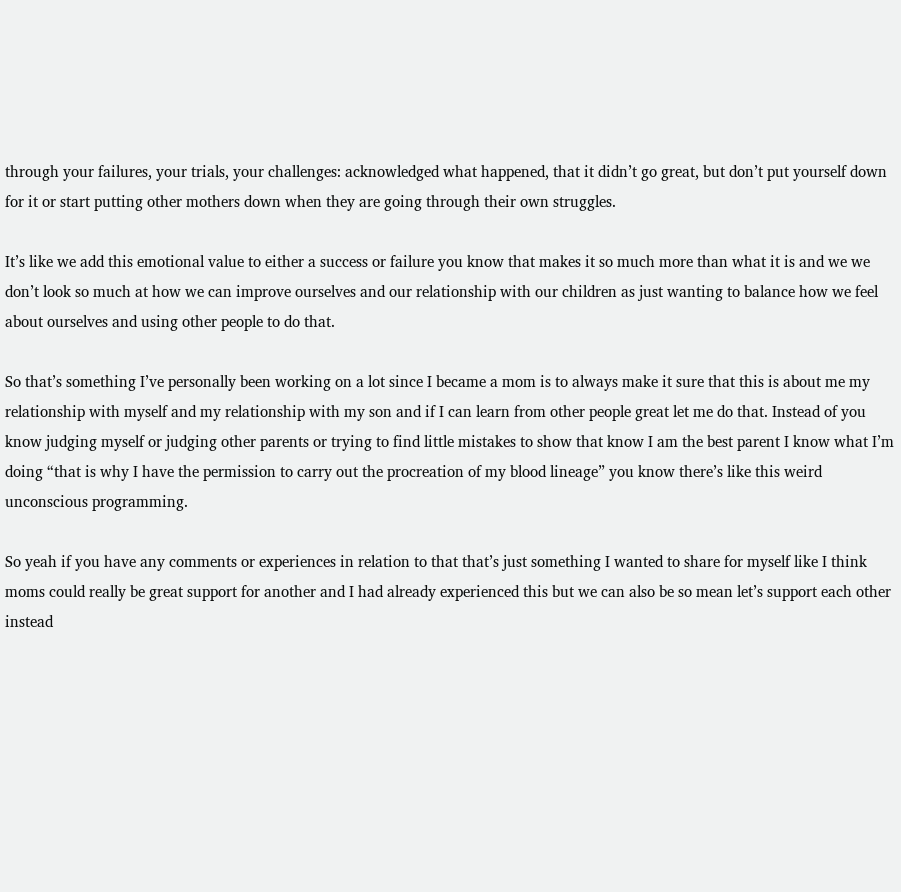through your failures, your trials, your challenges: acknowledged what happened, that it didn’t go great, but don’t put yourself down for it or start putting other mothers down when they are going through their own struggles.

It’s like we add this emotional value to either a success or failure you know that makes it so much more than what it is and we we don’t look so much at how we can improve ourselves and our relationship with our children as just wanting to balance how we feel about ourselves and using other people to do that.

So that’s something I’ve personally been working on a lot since I became a mom is to always make it sure that this is about me my relationship with myself and my relationship with my son and if I can learn from other people great let me do that. Instead of you know judging myself or judging other parents or trying to find little mistakes to show that know I am the best parent I know what I’m doing “that is why I have the permission to carry out the procreation of my blood lineage” you know there’s like this weird unconscious programming.

So yeah if you have any comments or experiences in relation to that that’s just something I wanted to share for myself like I think moms could really be great support for another and I had already experienced this but we can also be so mean let’s support each other instead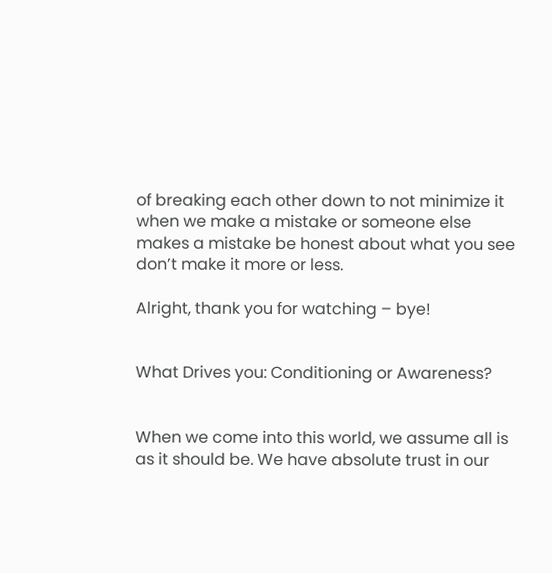of breaking each other down to not minimize it when we make a mistake or someone else makes a mistake be honest about what you see don’t make it more or less.

Alright, thank you for watching – bye!


What Drives you: Conditioning or Awareness?


When we come into this world, we assume all is as it should be. We have absolute trust in our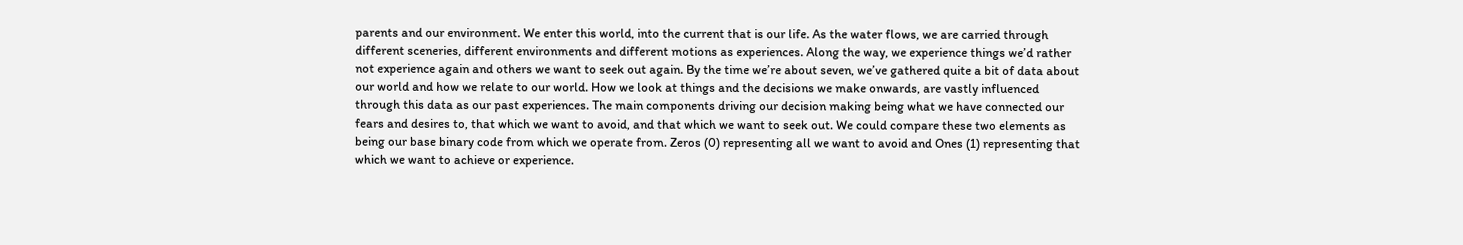parents and our environment. We enter this world, into the current that is our life. As the water flows, we are carried through different sceneries, different environments and different motions as experiences. Along the way, we experience things we’d rather not experience again and others we want to seek out again. By the time we’re about seven, we’ve gathered quite a bit of data about our world and how we relate to our world. How we look at things and the decisions we make onwards, are vastly influenced through this data as our past experiences. The main components driving our decision making being what we have connected our fears and desires to, that which we want to avoid, and that which we want to seek out. We could compare these two elements as being our base binary code from which we operate from. Zeros (0) representing all we want to avoid and Ones (1) representing that which we want to achieve or experience.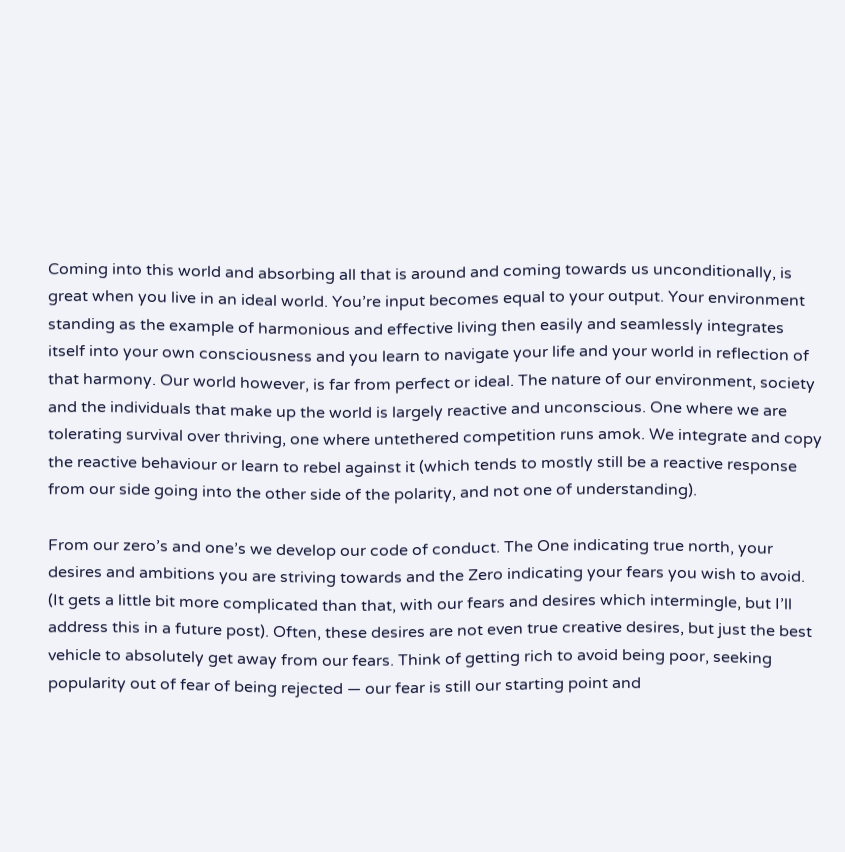Coming into this world and absorbing all that is around and coming towards us unconditionally, is great when you live in an ideal world. You’re input becomes equal to your output. Your environment standing as the example of harmonious and effective living then easily and seamlessly integrates itself into your own consciousness and you learn to navigate your life and your world in reflection of that harmony. Our world however, is far from perfect or ideal. The nature of our environment, society and the individuals that make up the world is largely reactive and unconscious. One where we are tolerating survival over thriving, one where untethered competition runs amok. We integrate and copy the reactive behaviour or learn to rebel against it (which tends to mostly still be a reactive response from our side going into the other side of the polarity, and not one of understanding).

From our zero’s and one’s we develop our code of conduct. The One indicating true north, your desires and ambitions you are striving towards and the Zero indicating your fears you wish to avoid. (It gets a little bit more complicated than that, with our fears and desires which intermingle, but I’ll address this in a future post). Often, these desires are not even true creative desires, but just the best vehicle to absolutely get away from our fears. Think of getting rich to avoid being poor, seeking popularity out of fear of being rejected — our fear is still our starting point and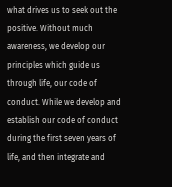what drives us to seek out the positive. Without much awareness, we develop our principles which guide us through life, our code of conduct. While we develop and establish our code of conduct during the first seven years of life, and then integrate and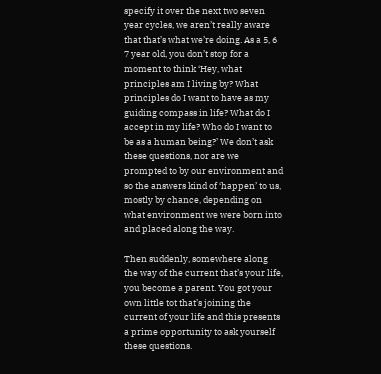specify it over the next two seven year cycles, we aren’t really aware that that’s what we’re doing. As a 5, 6 7 year old, you don’t stop for a moment to think ‘Hey, what principles am I living by? What principles do I want to have as my guiding compass in life? What do I accept in my life? Who do I want to be as a human being?’ We don’t ask these questions, nor are we prompted to by our environment and so the answers kind of ‘happen’ to us, mostly by chance, depending on what environment we were born into and placed along the way.

Then suddenly, somewhere along the way of the current that’s your life, you become a parent. You got your own little tot that’s joining the current of your life and this presents a prime opportunity to ask yourself these questions.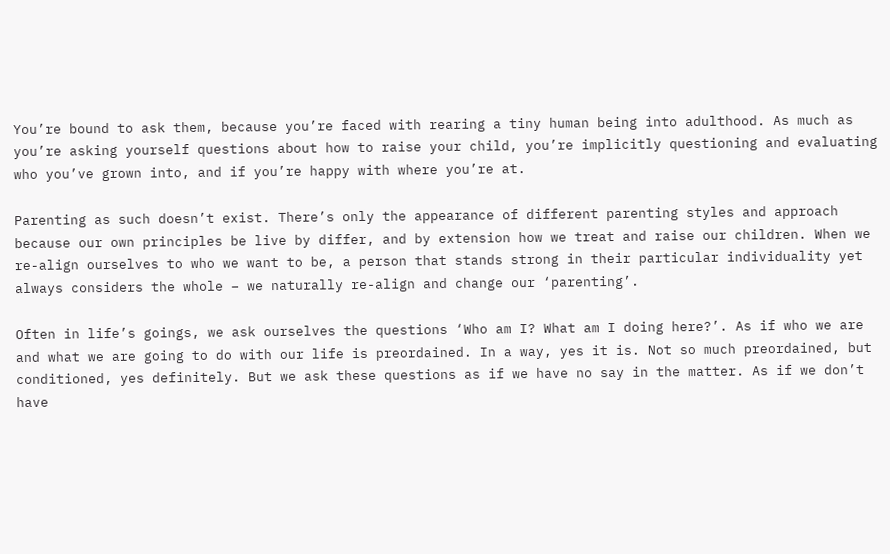You’re bound to ask them, because you’re faced with rearing a tiny human being into adulthood. As much as you’re asking yourself questions about how to raise your child, you’re implicitly questioning and evaluating who you’ve grown into, and if you’re happy with where you’re at.

Parenting as such doesn’t exist. There’s only the appearance of different parenting styles and approach because our own principles be live by differ, and by extension how we treat and raise our children. When we re-align ourselves to who we want to be, a person that stands strong in their particular individuality yet always considers the whole – we naturally re-align and change our ‘parenting’.

Often in life’s goings, we ask ourselves the questions ‘Who am I? What am I doing here?’. As if who we are and what we are going to do with our life is preordained. In a way, yes it is. Not so much preordained, but conditioned, yes definitely. But we ask these questions as if we have no say in the matter. As if we don’t have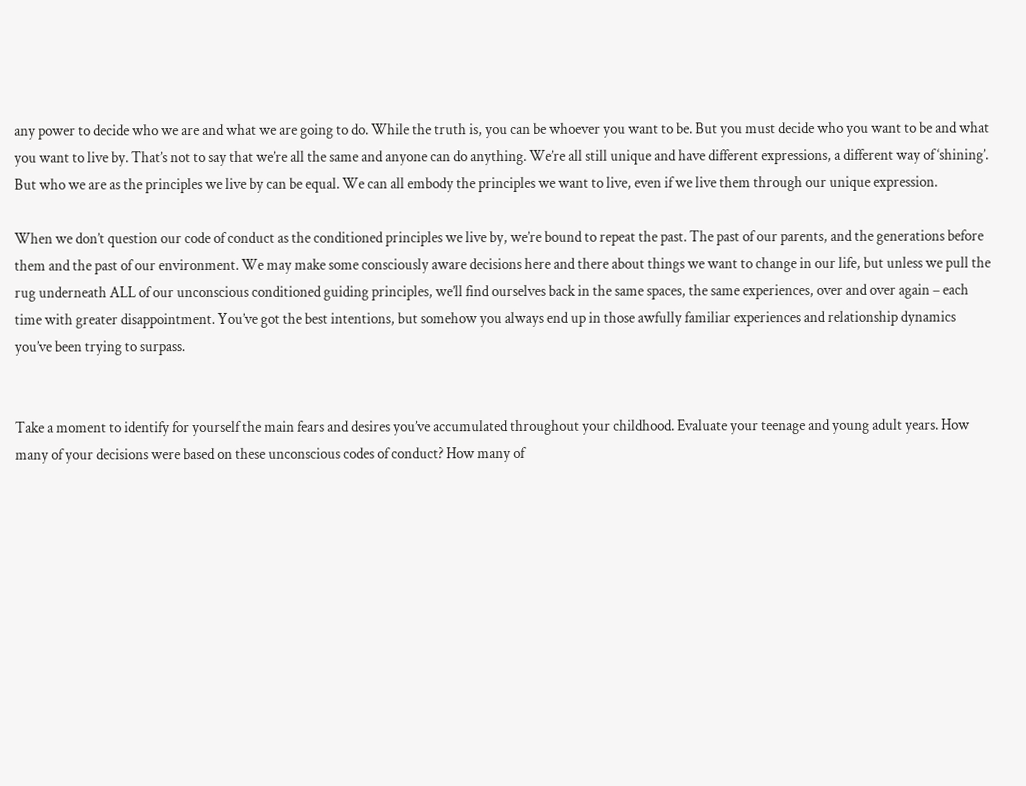any power to decide who we are and what we are going to do. While the truth is, you can be whoever you want to be. But you must decide who you want to be and what you want to live by. That’s not to say that we’re all the same and anyone can do anything. We’re all still unique and have different expressions, a different way of ‘shining’. But who we are as the principles we live by can be equal. We can all embody the principles we want to live, even if we live them through our unique expression.

When we don’t question our code of conduct as the conditioned principles we live by, we’re bound to repeat the past. The past of our parents, and the generations before them and the past of our environment. We may make some consciously aware decisions here and there about things we want to change in our life, but unless we pull the rug underneath ALL of our unconscious conditioned guiding principles, we’ll find ourselves back in the same spaces, the same experiences, over and over again – each time with greater disappointment. You’ve got the best intentions, but somehow you always end up in those awfully familiar experiences and relationship dynamics you’ve been trying to surpass.


Take a moment to identify for yourself the main fears and desires you’ve accumulated throughout your childhood. Evaluate your teenage and young adult years. How many of your decisions were based on these unconscious codes of conduct? How many of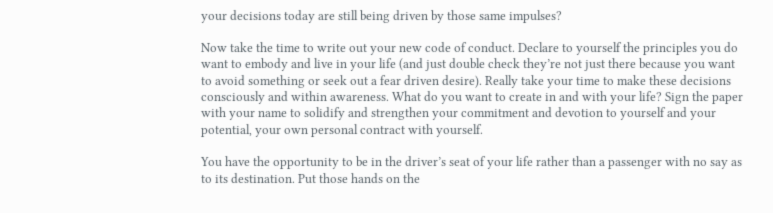your decisions today are still being driven by those same impulses?

Now take the time to write out your new code of conduct. Declare to yourself the principles you do want to embody and live in your life (and just double check they’re not just there because you want to avoid something or seek out a fear driven desire). Really take your time to make these decisions consciously and within awareness. What do you want to create in and with your life? Sign the paper with your name to solidify and strengthen your commitment and devotion to yourself and your potential, your own personal contract with yourself.

You have the opportunity to be in the driver’s seat of your life rather than a passenger with no say as to its destination. Put those hands on the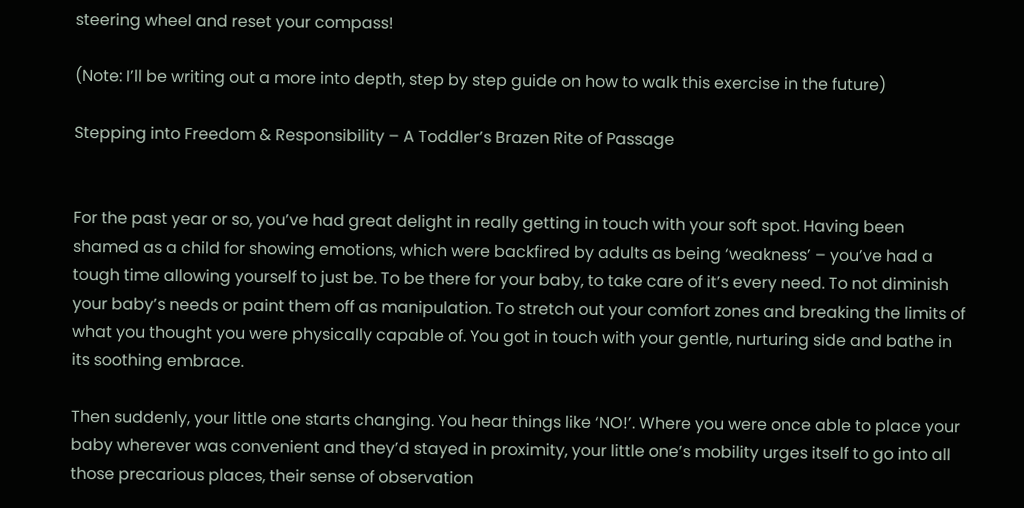steering wheel and reset your compass!

(Note: I’ll be writing out a more into depth, step by step guide on how to walk this exercise in the future)

Stepping into Freedom & Responsibility – A Toddler’s Brazen Rite of Passage


For the past year or so, you’ve had great delight in really getting in touch with your soft spot. Having been shamed as a child for showing emotions, which were backfired by adults as being ‘weakness’ – you’ve had a tough time allowing yourself to just be. To be there for your baby, to take care of it’s every need. To not diminish your baby’s needs or paint them off as manipulation. To stretch out your comfort zones and breaking the limits of what you thought you were physically capable of. You got in touch with your gentle, nurturing side and bathe in its soothing embrace.

Then suddenly, your little one starts changing. You hear things like ‘NO!’. Where you were once able to place your baby wherever was convenient and they’d stayed in proximity, your little one’s mobility urges itself to go into all those precarious places, their sense of observation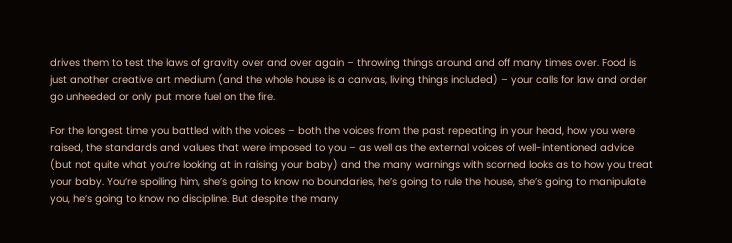drives them to test the laws of gravity over and over again – throwing things around and off many times over. Food is just another creative art medium (and the whole house is a canvas, living things included) – your calls for law and order go unheeded or only put more fuel on the fire.

For the longest time you battled with the voices – both the voices from the past repeating in your head, how you were raised, the standards and values that were imposed to you – as well as the external voices of well-intentioned advice (but not quite what you’re looking at in raising your baby) and the many warnings with scorned looks as to how you treat your baby. You’re spoiling him, she’s going to know no boundaries, he’s going to rule the house, she’s going to manipulate you, he’s going to know no discipline. But despite the many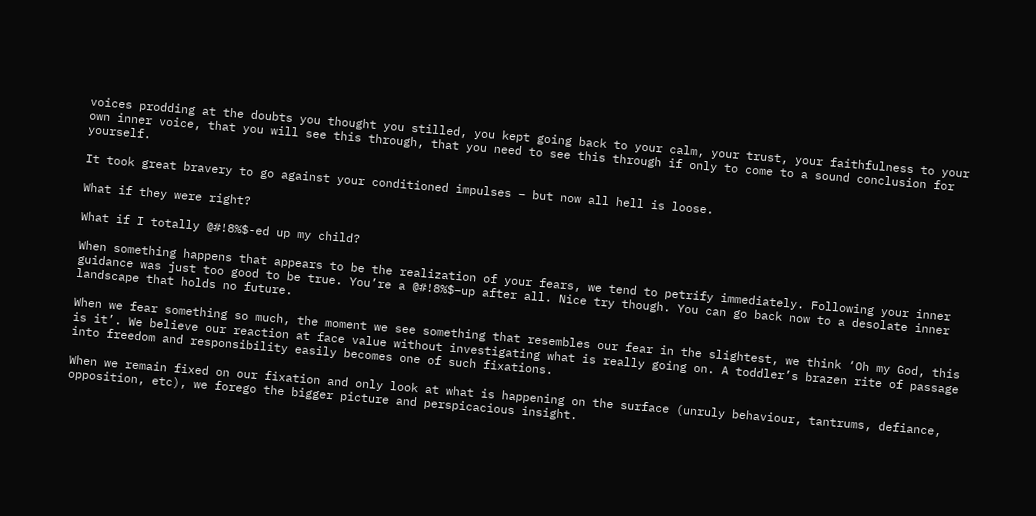voices prodding at the doubts you thought you stilled, you kept going back to your calm, your trust, your faithfulness to your own inner voice, that you will see this through, that you need to see this through if only to come to a sound conclusion for yourself.

It took great bravery to go against your conditioned impulses – but now all hell is loose.

What if they were right?

What if I totally @#!8%$-ed up my child?

When something happens that appears to be the realization of your fears, we tend to petrify immediately. Following your inner guidance was just too good to be true. You’re a @#!8%$–up after all. Nice try though. You can go back now to a desolate inner landscape that holds no future.

When we fear something so much, the moment we see something that resembles our fear in the slightest, we think ‘Oh my God, this is it’. We believe our reaction at face value without investigating what is really going on. A toddler’s brazen rite of passage into freedom and responsibility easily becomes one of such fixations.

When we remain fixed on our fixation and only look at what is happening on the surface (unruly behaviour, tantrums, defiance, opposition, etc), we forego the bigger picture and perspicacious insight.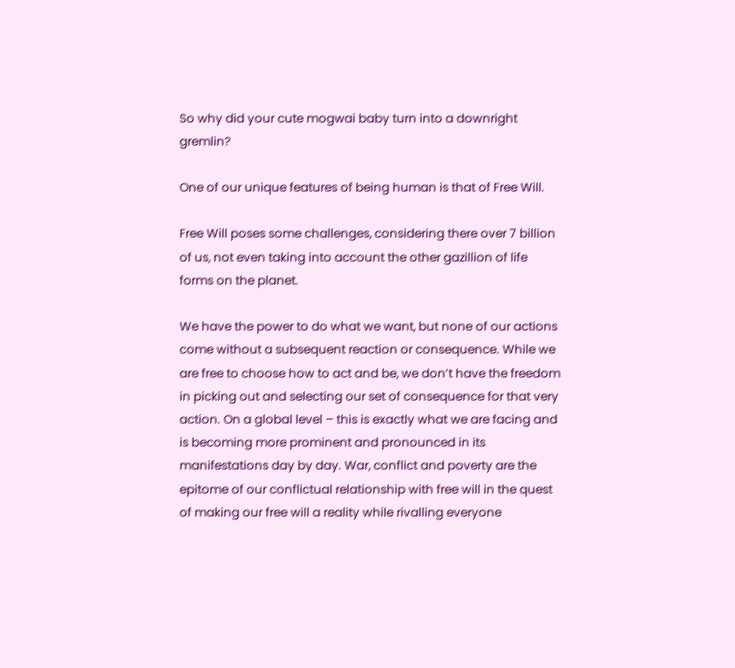So why did your cute mogwai baby turn into a downright gremlin?

One of our unique features of being human is that of Free Will.

Free Will poses some challenges, considering there over 7 billion of us, not even taking into account the other gazillion of life forms on the planet.

We have the power to do what we want, but none of our actions come without a subsequent reaction or consequence. While we are free to choose how to act and be, we don’t have the freedom in picking out and selecting our set of consequence for that very action. On a global level – this is exactly what we are facing and is becoming more prominent and pronounced in its manifestations day by day. War, conflict and poverty are the epitome of our conflictual relationship with free will in the quest of making our free will a reality while rivalling everyone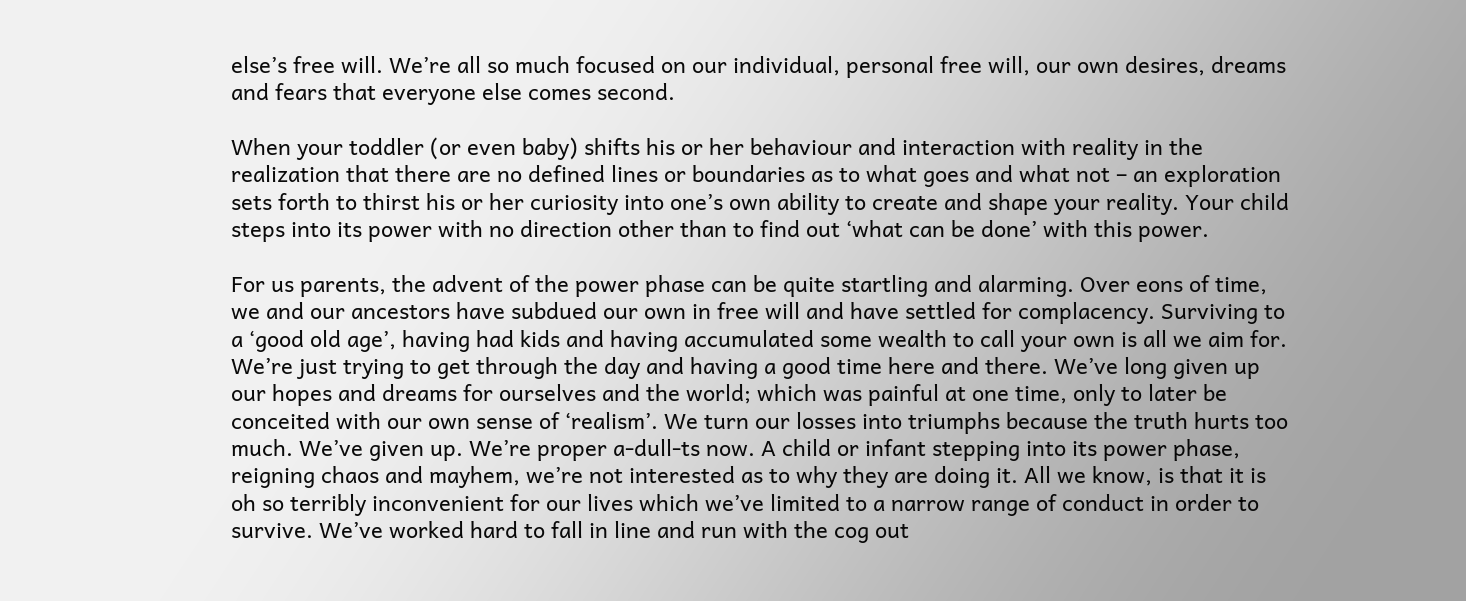else’s free will. We’re all so much focused on our individual, personal free will, our own desires, dreams and fears that everyone else comes second.

When your toddler (or even baby) shifts his or her behaviour and interaction with reality in the realization that there are no defined lines or boundaries as to what goes and what not – an exploration sets forth to thirst his or her curiosity into one’s own ability to create and shape your reality. Your child steps into its power with no direction other than to find out ‘what can be done’ with this power.

For us parents, the advent of the power phase can be quite startling and alarming. Over eons of time, we and our ancestors have subdued our own in free will and have settled for complacency. Surviving to a ‘good old age’, having had kids and having accumulated some wealth to call your own is all we aim for. We’re just trying to get through the day and having a good time here and there. We’ve long given up our hopes and dreams for ourselves and the world; which was painful at one time, only to later be conceited with our own sense of ‘realism’. We turn our losses into triumphs because the truth hurts too much. We’ve given up. We’re proper a-dull-ts now. A child or infant stepping into its power phase, reigning chaos and mayhem, we’re not interested as to why they are doing it. All we know, is that it is oh so terribly inconvenient for our lives which we’ve limited to a narrow range of conduct in order to survive. We’ve worked hard to fall in line and run with the cog out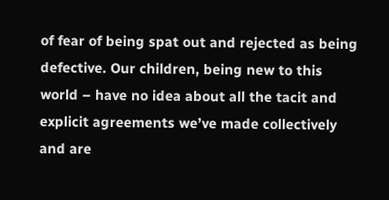of fear of being spat out and rejected as being defective. Our children, being new to this world – have no idea about all the tacit and explicit agreements we’ve made collectively and are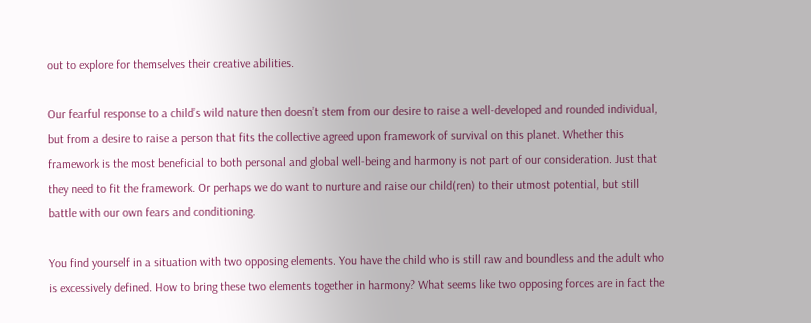out to explore for themselves their creative abilities.

Our fearful response to a child’s wild nature then doesn’t stem from our desire to raise a well-developed and rounded individual, but from a desire to raise a person that fits the collective agreed upon framework of survival on this planet. Whether this framework is the most beneficial to both personal and global well-being and harmony is not part of our consideration. Just that they need to fit the framework. Or perhaps we do want to nurture and raise our child(ren) to their utmost potential, but still battle with our own fears and conditioning.

You find yourself in a situation with two opposing elements. You have the child who is still raw and boundless and the adult who is excessively defined. How to bring these two elements together in harmony? What seems like two opposing forces are in fact the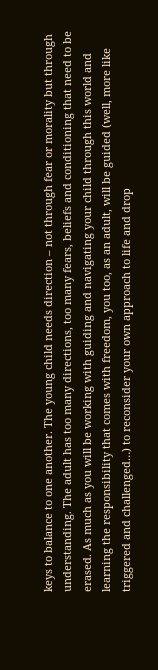keys to balance to one another. The young child needs direction – not through fear or morality but through understanding. The adult has too many directions, too many fears, beliefs and conditioning that need to be erased. As much as you will be working with guiding and navigating your child through this world and learning the responsibility that comes with freedom, you too, as an adult, will be guided (well, more like triggered and challenged…) to reconsider your own approach to life and drop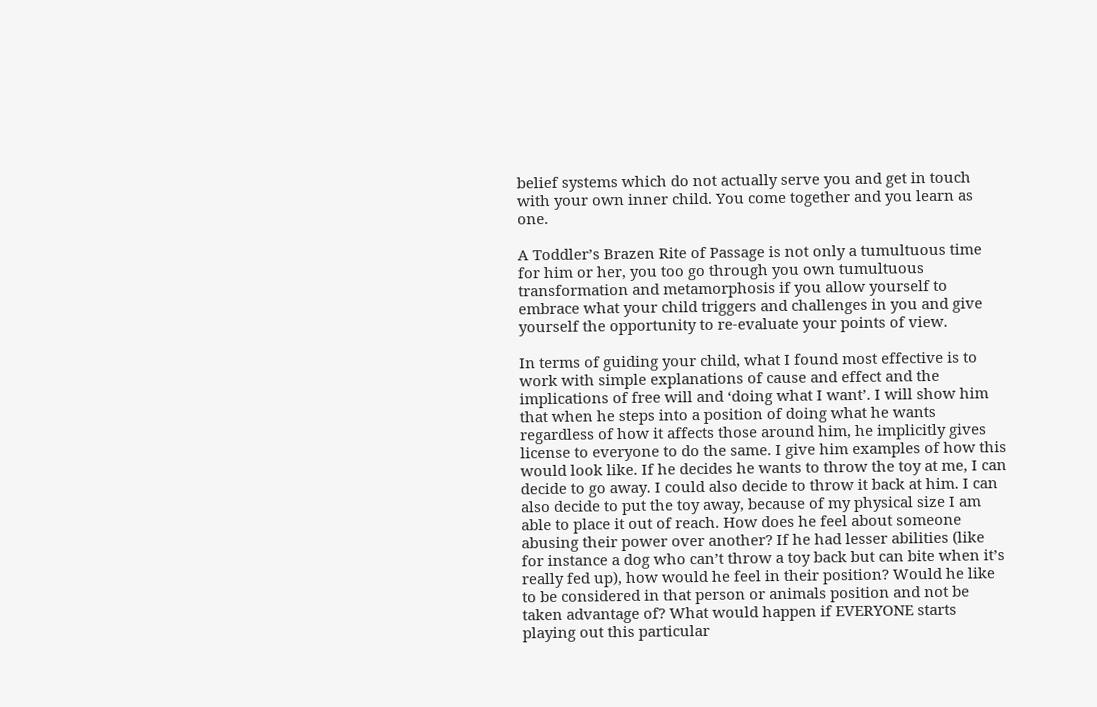belief systems which do not actually serve you and get in touch with your own inner child. You come together and you learn as one.

A Toddler’s Brazen Rite of Passage is not only a tumultuous time for him or her, you too go through you own tumultuous transformation and metamorphosis if you allow yourself to embrace what your child triggers and challenges in you and give yourself the opportunity to re-evaluate your points of view.

In terms of guiding your child, what I found most effective is to work with simple explanations of cause and effect and the implications of free will and ‘doing what I want’. I will show him that when he steps into a position of doing what he wants regardless of how it affects those around him, he implicitly gives license to everyone to do the same. I give him examples of how this would look like. If he decides he wants to throw the toy at me, I can decide to go away. I could also decide to throw it back at him. I can also decide to put the toy away, because of my physical size I am able to place it out of reach. How does he feel about someone abusing their power over another? If he had lesser abilities (like for instance a dog who can’t throw a toy back but can bite when it’s really fed up), how would he feel in their position? Would he like to be considered in that person or animals position and not be taken advantage of? What would happen if EVERYONE starts playing out this particular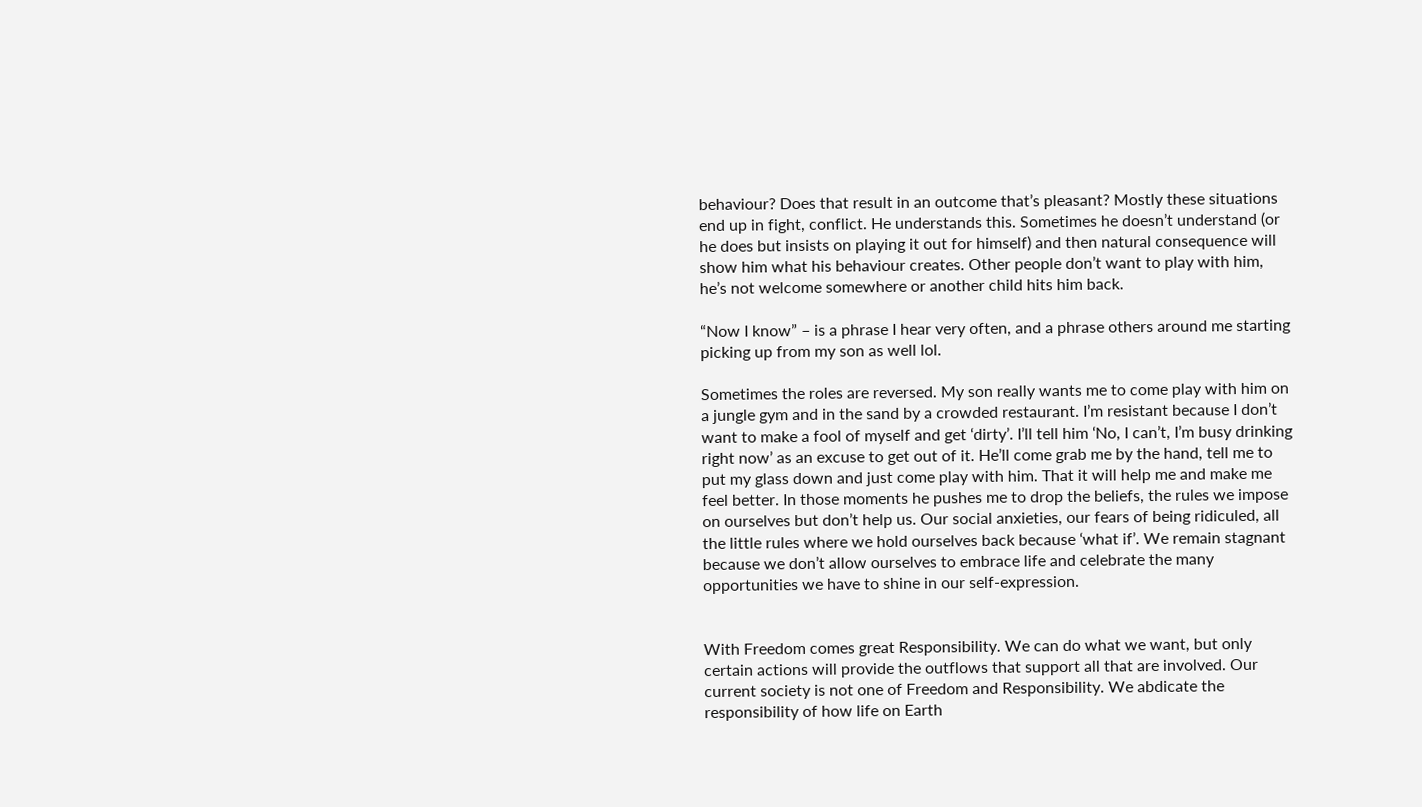behaviour? Does that result in an outcome that’s pleasant? Mostly these situations end up in fight, conflict. He understands this. Sometimes he doesn’t understand (or he does but insists on playing it out for himself) and then natural consequence will show him what his behaviour creates. Other people don’t want to play with him, he’s not welcome somewhere or another child hits him back.

“Now I know” – is a phrase I hear very often, and a phrase others around me starting picking up from my son as well lol.

Sometimes the roles are reversed. My son really wants me to come play with him on a jungle gym and in the sand by a crowded restaurant. I’m resistant because I don’t want to make a fool of myself and get ‘dirty’. I’ll tell him ‘No, I can’t, I’m busy drinking right now’ as an excuse to get out of it. He’ll come grab me by the hand, tell me to put my glass down and just come play with him. That it will help me and make me feel better. In those moments he pushes me to drop the beliefs, the rules we impose on ourselves but don’t help us. Our social anxieties, our fears of being ridiculed, all the little rules where we hold ourselves back because ‘what if’. We remain stagnant because we don’t allow ourselves to embrace life and celebrate the many opportunities we have to shine in our self-expression.


With Freedom comes great Responsibility. We can do what we want, but only certain actions will provide the outflows that support all that are involved. Our current society is not one of Freedom and Responsibility. We abdicate the responsibility of how life on Earth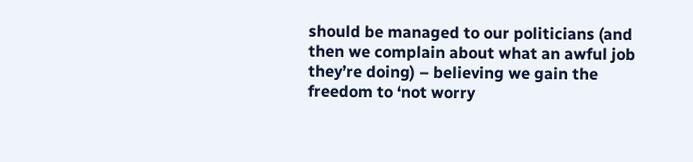should be managed to our politicians (and then we complain about what an awful job they’re doing) – believing we gain the freedom to ‘not worry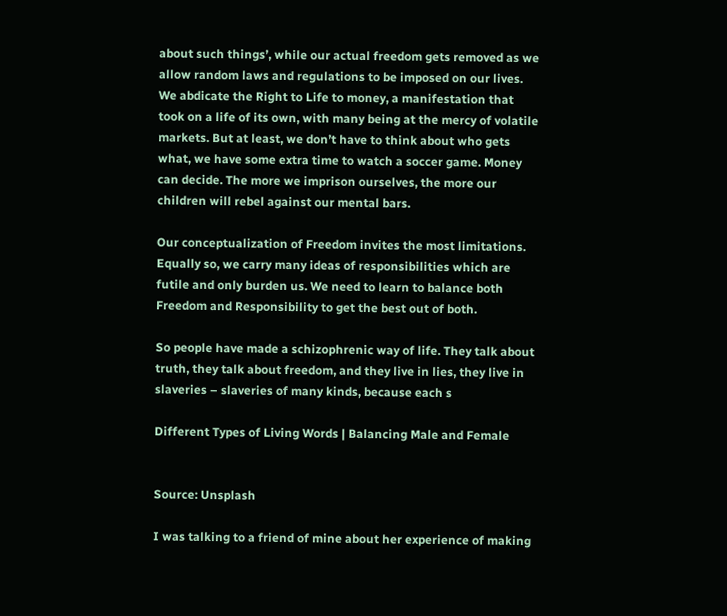about such things’, while our actual freedom gets removed as we allow random laws and regulations to be imposed on our lives. We abdicate the Right to Life to money, a manifestation that took on a life of its own, with many being at the mercy of volatile markets. But at least, we don’t have to think about who gets what, we have some extra time to watch a soccer game. Money can decide. The more we imprison ourselves, the more our children will rebel against our mental bars.

Our conceptualization of Freedom invites the most limitations. Equally so, we carry many ideas of responsibilities which are futile and only burden us. We need to learn to balance both Freedom and Responsibility to get the best out of both.

So people have made a schizophrenic way of life. They talk about truth, they talk about freedom, and they live in lies, they live in slaveries – slaveries of many kinds, because each s

Different Types of Living Words | Balancing Male and Female


Source: Unsplash

I was talking to a friend of mine about her experience of making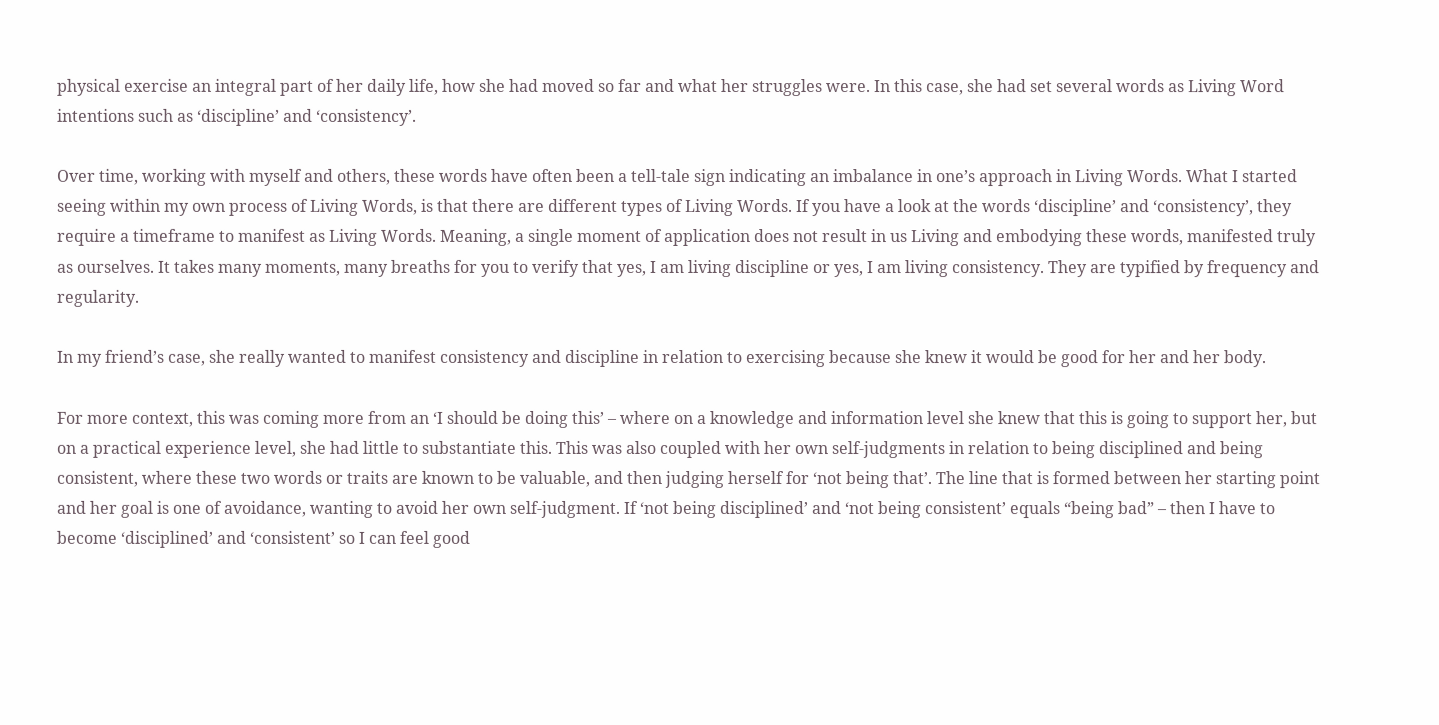physical exercise an integral part of her daily life, how she had moved so far and what her struggles were. In this case, she had set several words as Living Word intentions such as ‘discipline’ and ‘consistency’.

Over time, working with myself and others, these words have often been a tell-tale sign indicating an imbalance in one’s approach in Living Words. What I started seeing within my own process of Living Words, is that there are different types of Living Words. If you have a look at the words ‘discipline’ and ‘consistency’, they require a timeframe to manifest as Living Words. Meaning, a single moment of application does not result in us Living and embodying these words, manifested truly as ourselves. It takes many moments, many breaths for you to verify that yes, I am living discipline or yes, I am living consistency. They are typified by frequency and regularity.

In my friend’s case, she really wanted to manifest consistency and discipline in relation to exercising because she knew it would be good for her and her body.

For more context, this was coming more from an ‘I should be doing this’ – where on a knowledge and information level she knew that this is going to support her, but on a practical experience level, she had little to substantiate this. This was also coupled with her own self-judgments in relation to being disciplined and being consistent, where these two words or traits are known to be valuable, and then judging herself for ‘not being that’. The line that is formed between her starting point and her goal is one of avoidance, wanting to avoid her own self-judgment. If ‘not being disciplined’ and ‘not being consistent’ equals “being bad” – then I have to become ‘disciplined’ and ‘consistent’ so I can feel good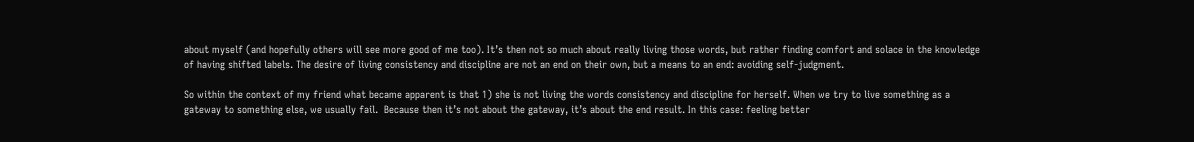about myself (and hopefully others will see more good of me too). It’s then not so much about really living those words, but rather finding comfort and solace in the knowledge of having shifted labels. The desire of living consistency and discipline are not an end on their own, but a means to an end: avoiding self-judgment.

So within the context of my friend what became apparent is that 1) she is not living the words consistency and discipline for herself. When we try to live something as a gateway to something else, we usually fail.  Because then it’s not about the gateway, it’s about the end result. In this case: feeling better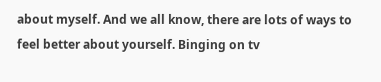about myself. And we all know, there are lots of ways to feel better about yourself. Binging on tv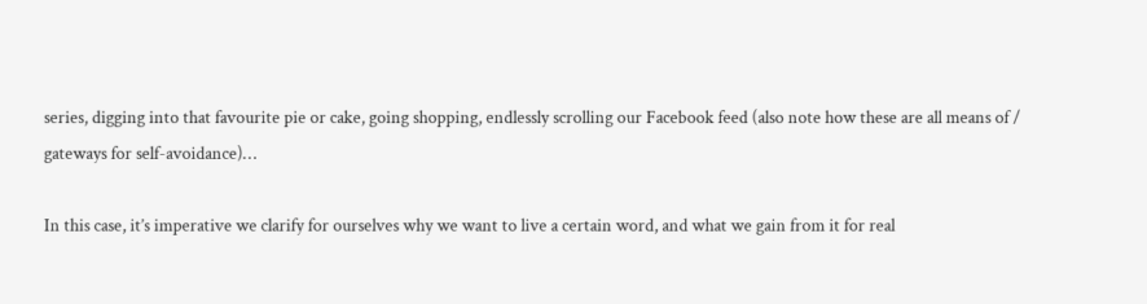series, digging into that favourite pie or cake, going shopping, endlessly scrolling our Facebook feed (also note how these are all means of / gateways for self-avoidance)…

In this case, it’s imperative we clarify for ourselves why we want to live a certain word, and what we gain from it for real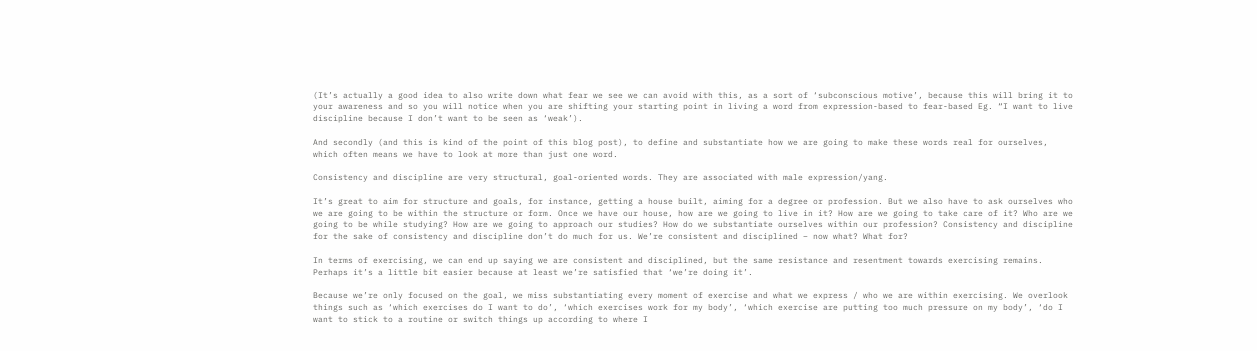(It’s actually a good idea to also write down what fear we see we can avoid with this, as a sort of ‘subconscious motive’, because this will bring it to your awareness and so you will notice when you are shifting your starting point in living a word from expression-based to fear-based Eg. “I want to live discipline because I don’t want to be seen as ‘weak’).

And secondly (and this is kind of the point of this blog post), to define and substantiate how we are going to make these words real for ourselves, which often means we have to look at more than just one word.

Consistency and discipline are very structural, goal-oriented words. They are associated with male expression/yang.

It’s great to aim for structure and goals, for instance, getting a house built, aiming for a degree or profession. But we also have to ask ourselves who we are going to be within the structure or form. Once we have our house, how are we going to live in it? How are we going to take care of it? Who are we going to be while studying? How are we going to approach our studies? How do we substantiate ourselves within our profession? Consistency and discipline for the sake of consistency and discipline don’t do much for us. We’re consistent and disciplined – now what? What for?

In terms of exercising, we can end up saying we are consistent and disciplined, but the same resistance and resentment towards exercising remains. Perhaps it’s a little bit easier because at least we’re satisfied that ‘we’re doing it’.

Because we’re only focused on the goal, we miss substantiating every moment of exercise and what we express / who we are within exercising. We overlook things such as ‘which exercises do I want to do’, ‘which exercises work for my body’, ‘which exercise are putting too much pressure on my body’, ‘do I want to stick to a routine or switch things up according to where I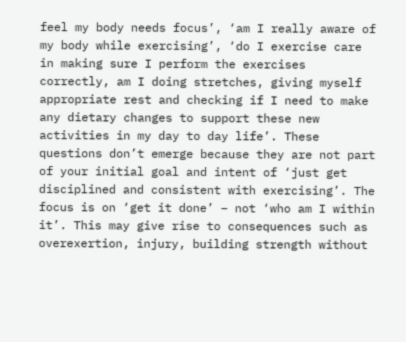feel my body needs focus’, ‘am I really aware of my body while exercising’, ‘do I exercise care in making sure I perform the exercises correctly, am I doing stretches, giving myself appropriate rest and checking if I need to make any dietary changes to support these new activities in my day to day life’. These questions don’t emerge because they are not part of your initial goal and intent of ‘just get disciplined and consistent with exercising’. The focus is on ‘get it done’ – not ‘who am I within it’. This may give rise to consequences such as overexertion, injury, building strength without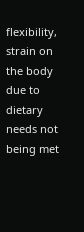flexibility, strain on the body due to dietary needs not being met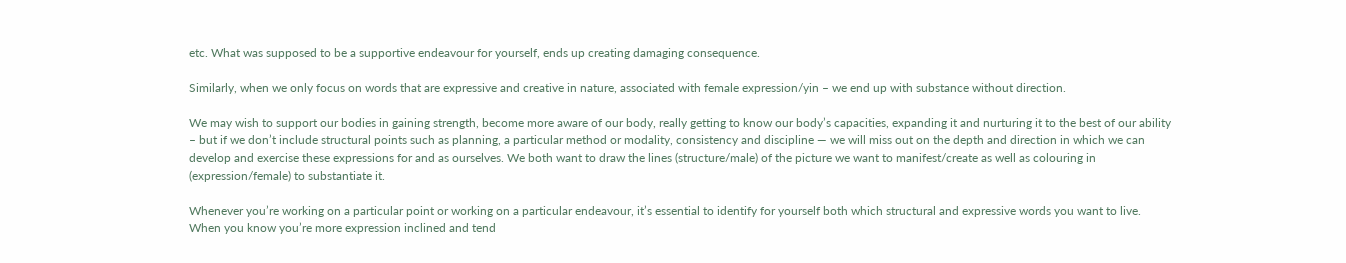etc. What was supposed to be a supportive endeavour for yourself, ends up creating damaging consequence.

Similarly, when we only focus on words that are expressive and creative in nature, associated with female expression/yin – we end up with substance without direction.

We may wish to support our bodies in gaining strength, become more aware of our body, really getting to know our body’s capacities, expanding it and nurturing it to the best of our ability – but if we don’t include structural points such as planning, a particular method or modality, consistency and discipline — we will miss out on the depth and direction in which we can develop and exercise these expressions for and as ourselves. We both want to draw the lines (structure/male) of the picture we want to manifest/create as well as colouring in (expression/female) to substantiate it.

Whenever you’re working on a particular point or working on a particular endeavour, it’s essential to identify for yourself both which structural and expressive words you want to live. When you know you’re more expression inclined and tend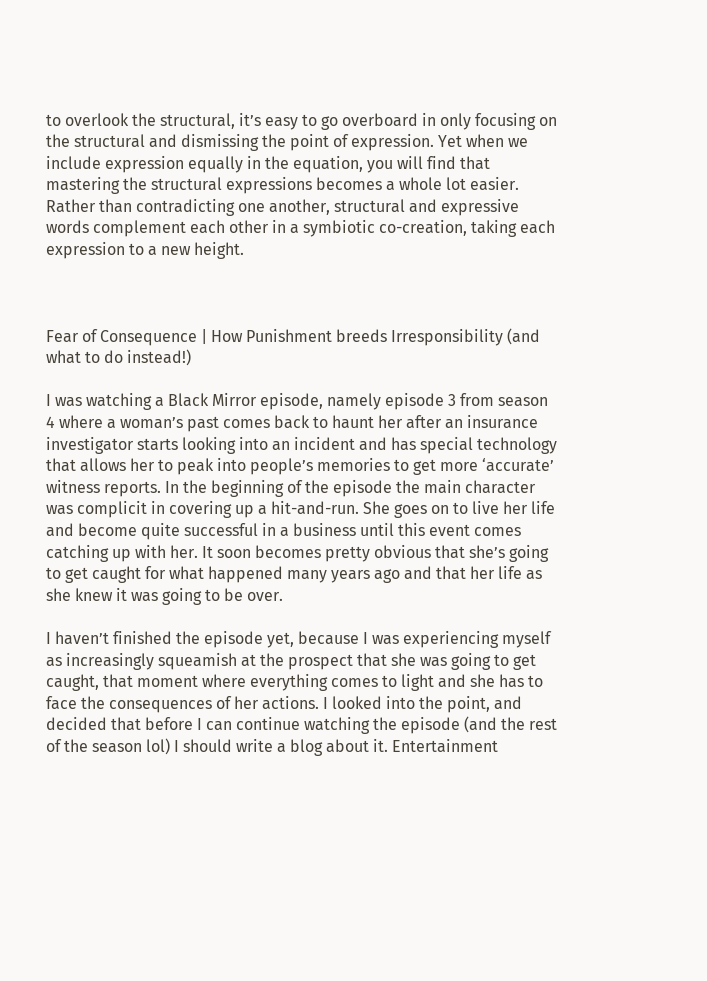to overlook the structural, it’s easy to go overboard in only focusing on the structural and dismissing the point of expression. Yet when we include expression equally in the equation, you will find that mastering the structural expressions becomes a whole lot easier. Rather than contradicting one another, structural and expressive words complement each other in a symbiotic co-creation, taking each expression to a new height.



Fear of Consequence | How Punishment breeds Irresponsibility (and what to do instead!)

I was watching a Black Mirror episode, namely episode 3 from season 4 where a woman’s past comes back to haunt her after an insurance investigator starts looking into an incident and has special technology that allows her to peak into people’s memories to get more ‘accurate’ witness reports. In the beginning of the episode the main character was complicit in covering up a hit-and-run. She goes on to live her life and become quite successful in a business until this event comes catching up with her. It soon becomes pretty obvious that she’s going to get caught for what happened many years ago and that her life as she knew it was going to be over.

I haven’t finished the episode yet, because I was experiencing myself as increasingly squeamish at the prospect that she was going to get caught, that moment where everything comes to light and she has to face the consequences of her actions. I looked into the point, and decided that before I can continue watching the episode (and the rest of the season lol) I should write a blog about it. Entertainment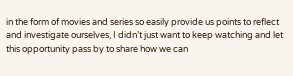in the form of movies and series so easily provide us points to reflect and investigate ourselves, I didn’t just want to keep watching and let this opportunity pass by to share how we can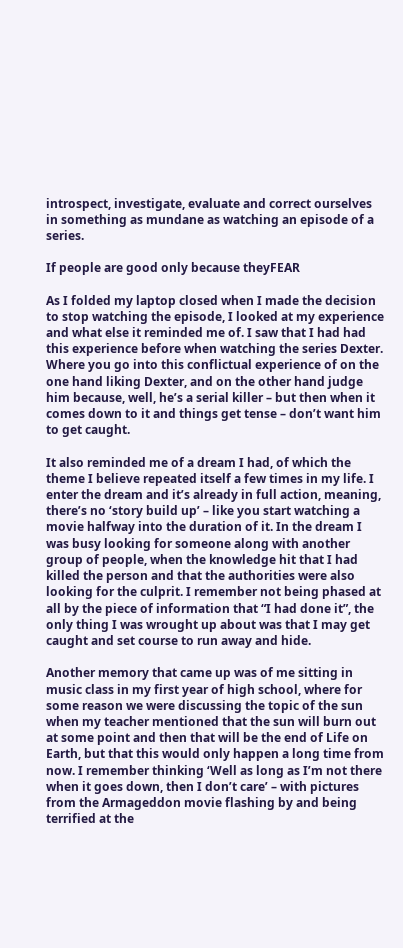introspect, investigate, evaluate and correct ourselves in something as mundane as watching an episode of a series.

If people are good only because theyFEAR

As I folded my laptop closed when I made the decision to stop watching the episode, I looked at my experience and what else it reminded me of. I saw that I had had this experience before when watching the series Dexter. Where you go into this conflictual experience of on the one hand liking Dexter, and on the other hand judge him because, well, he’s a serial killer – but then when it comes down to it and things get tense – don’t want him to get caught.

It also reminded me of a dream I had, of which the theme I believe repeated itself a few times in my life. I enter the dream and it’s already in full action, meaning, there’s no ‘story build up’ – like you start watching a movie halfway into the duration of it. In the dream I was busy looking for someone along with another group of people, when the knowledge hit that I had killed the person and that the authorities were also looking for the culprit. I remember not being phased at all by the piece of information that “I had done it”, the only thing I was wrought up about was that I may get caught and set course to run away and hide.

Another memory that came up was of me sitting in music class in my first year of high school, where for some reason we were discussing the topic of the sun when my teacher mentioned that the sun will burn out at some point and then that will be the end of Life on Earth, but that this would only happen a long time from now. I remember thinking ‘Well as long as I’m not there when it goes down, then I don’t care’ – with pictures from the Armageddon movie flashing by and being terrified at the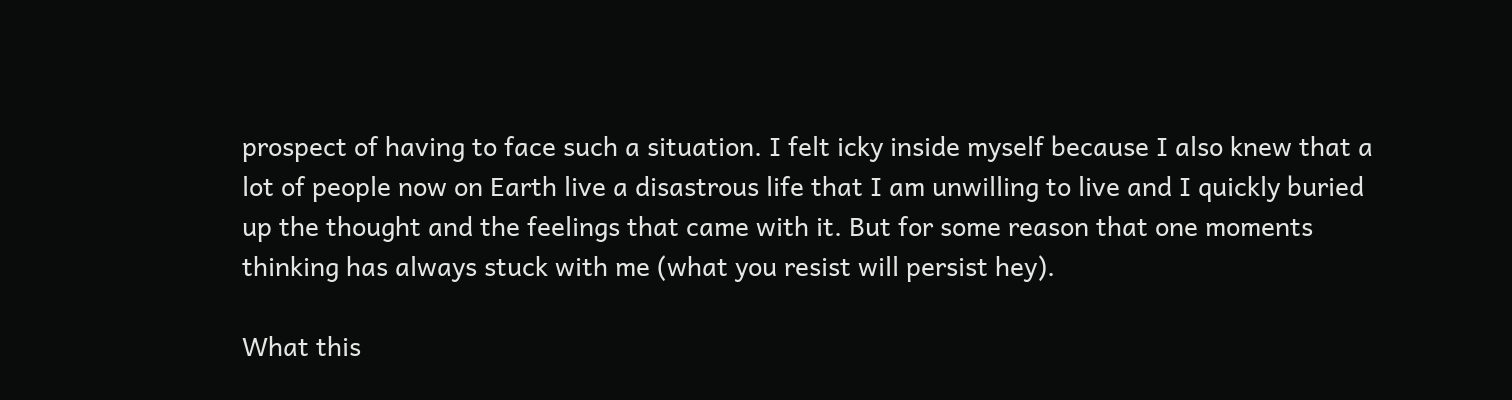prospect of having to face such a situation. I felt icky inside myself because I also knew that a lot of people now on Earth live a disastrous life that I am unwilling to live and I quickly buried up the thought and the feelings that came with it. But for some reason that one moments thinking has always stuck with me (what you resist will persist hey).

What this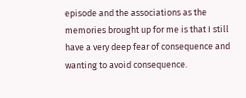episode and the associations as the memories brought up for me is that I still have a very deep fear of consequence and wanting to avoid consequence.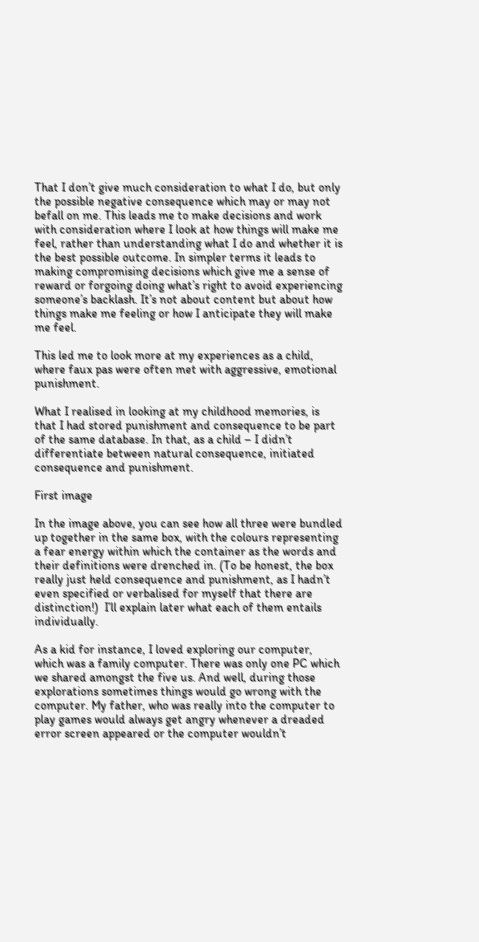That I don’t give much consideration to what I do, but only the possible negative consequence which may or may not befall on me. This leads me to make decisions and work with consideration where I look at how things will make me feel, rather than understanding what I do and whether it is the best possible outcome. In simpler terms it leads to making compromising decisions which give me a sense of reward or forgoing doing what’s right to avoid experiencing someone’s backlash. It’s not about content but about how things make me feeling or how I anticipate they will make me feel.

This led me to look more at my experiences as a child, where faux pas were often met with aggressive, emotional punishment.

What I realised in looking at my childhood memories, is that I had stored punishment and consequence to be part of the same database. In that, as a child – I didn’t differentiate between natural consequence, initiated consequence and punishment.

First image

In the image above, you can see how all three were bundled up together in the same box, with the colours representing a fear energy within which the container as the words and their definitions were drenched in. (To be honest, the box really just held consequence and punishment, as I hadn’t even specified or verbalised for myself that there are distinction!)  I’ll explain later what each of them entails individually.

As a kid for instance, I loved exploring our computer, which was a family computer. There was only one PC which we shared amongst the five us. And well, during those explorations sometimes things would go wrong with the computer. My father, who was really into the computer to play games would always get angry whenever a dreaded error screen appeared or the computer wouldn’t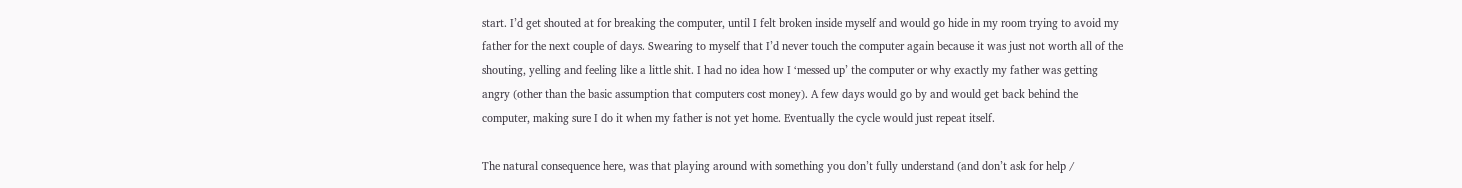start. I’d get shouted at for breaking the computer, until I felt broken inside myself and would go hide in my room trying to avoid my father for the next couple of days. Swearing to myself that I’d never touch the computer again because it was just not worth all of the shouting, yelling and feeling like a little shit. I had no idea how I ‘messed up’ the computer or why exactly my father was getting angry (other than the basic assumption that computers cost money). A few days would go by and would get back behind the computer, making sure I do it when my father is not yet home. Eventually the cycle would just repeat itself.

The natural consequence here, was that playing around with something you don’t fully understand (and don’t ask for help /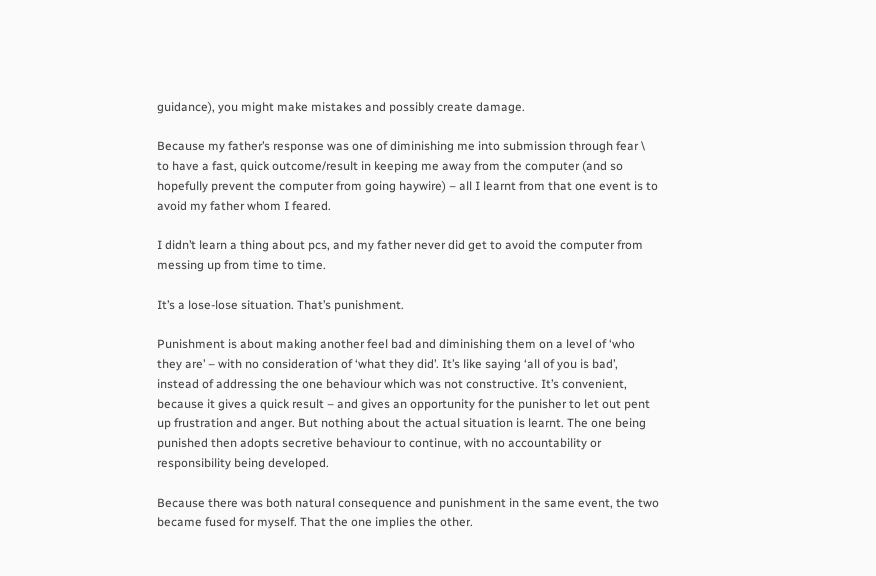guidance), you might make mistakes and possibly create damage.

Because my father’s response was one of diminishing me into submission through fear \ to have a fast, quick outcome/result in keeping me away from the computer (and so hopefully prevent the computer from going haywire) – all I learnt from that one event is to avoid my father whom I feared.

I didn’t learn a thing about pcs, and my father never did get to avoid the computer from messing up from time to time.

It’s a lose-lose situation. That’s punishment.

Punishment is about making another feel bad and diminishing them on a level of ‘who they are’ – with no consideration of ‘what they did’. It’s like saying ‘all of you is bad’, instead of addressing the one behaviour which was not constructive. It’s convenient, because it gives a quick result – and gives an opportunity for the punisher to let out pent up frustration and anger. But nothing about the actual situation is learnt. The one being punished then adopts secretive behaviour to continue, with no accountability or responsibility being developed.

Because there was both natural consequence and punishment in the same event, the two became fused for myself. That the one implies the other.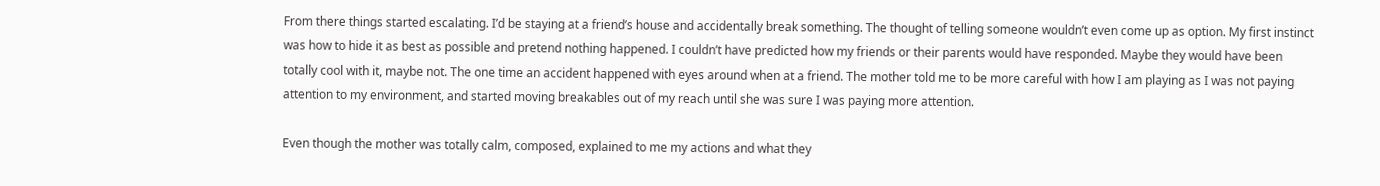From there things started escalating. I’d be staying at a friend’s house and accidentally break something. The thought of telling someone wouldn’t even come up as option. My first instinct was how to hide it as best as possible and pretend nothing happened. I couldn’t have predicted how my friends or their parents would have responded. Maybe they would have been totally cool with it, maybe not. The one time an accident happened with eyes around when at a friend. The mother told me to be more careful with how I am playing as I was not paying attention to my environment, and started moving breakables out of my reach until she was sure I was paying more attention.

Even though the mother was totally calm, composed, explained to me my actions and what they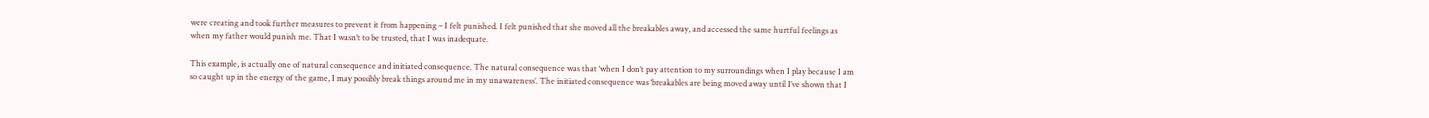were creating and took further measures to prevent it from happening – I felt punished. I felt punished that she moved all the breakables away, and accessed the same hurtful feelings as when my father would punish me. That I wasn’t to be trusted, that I was inadequate.

This example, is actually one of natural consequence and initiated consequence. The natural consequence was that ‘when I don’t pay attention to my surroundings when I play because I am so caught up in the energy of the game, I may possibly break things around me in my unawareness’. The initiated consequence was ‘breakables are being moved away until I’ve shown that I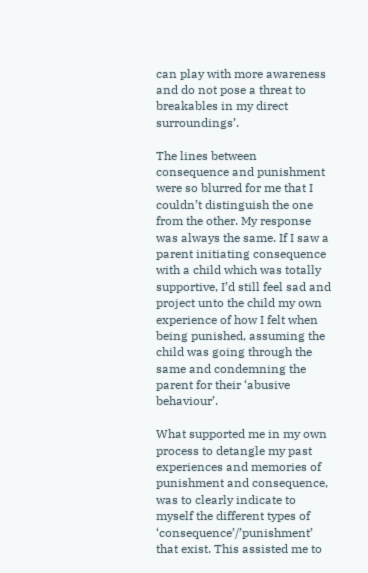can play with more awareness and do not pose a threat to breakables in my direct surroundings’.

The lines between consequence and punishment were so blurred for me that I couldn’t distinguish the one from the other. My response was always the same. If I saw a parent initiating consequence with a child which was totally supportive, I’d still feel sad and project unto the child my own experience of how I felt when being punished, assuming the child was going through the same and condemning the parent for their ‘abusive behaviour’.

What supported me in my own process to detangle my past experiences and memories of punishment and consequence, was to clearly indicate to myself the different types of ‘consequence’/’punishment’ that exist. This assisted me to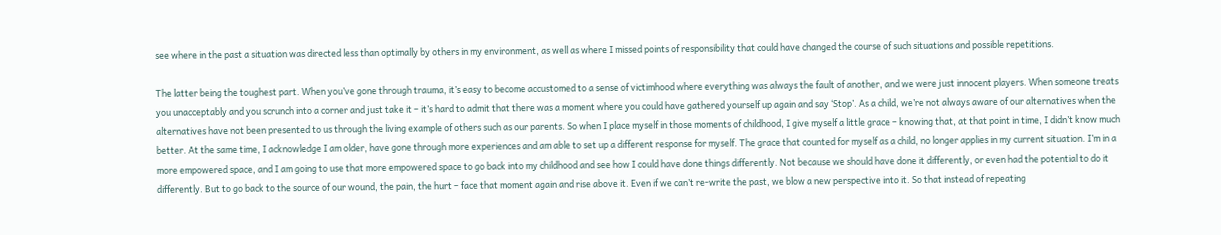see where in the past a situation was directed less than optimally by others in my environment, as well as where I missed points of responsibility that could have changed the course of such situations and possible repetitions.

The latter being the toughest part. When you’ve gone through trauma, it’s easy to become accustomed to a sense of victimhood where everything was always the fault of another, and we were just innocent players. When someone treats you unacceptably and you scrunch into a corner and just take it – it’s hard to admit that there was a moment where you could have gathered yourself up again and say ‘Stop’. As a child, we’re not always aware of our alternatives when the alternatives have not been presented to us through the living example of others such as our parents. So when I place myself in those moments of childhood, I give myself a little grace – knowing that, at that point in time, I didn’t know much better. At the same time, I acknowledge I am older, have gone through more experiences and am able to set up a different response for myself. The grace that counted for myself as a child, no longer applies in my current situation. I’m in a more empowered space, and I am going to use that more empowered space to go back into my childhood and see how I could have done things differently. Not because we should have done it differently, or even had the potential to do it differently. But to go back to the source of our wound, the pain, the hurt – face that moment again and rise above it. Even if we can’t re-write the past, we blow a new perspective into it. So that instead of repeating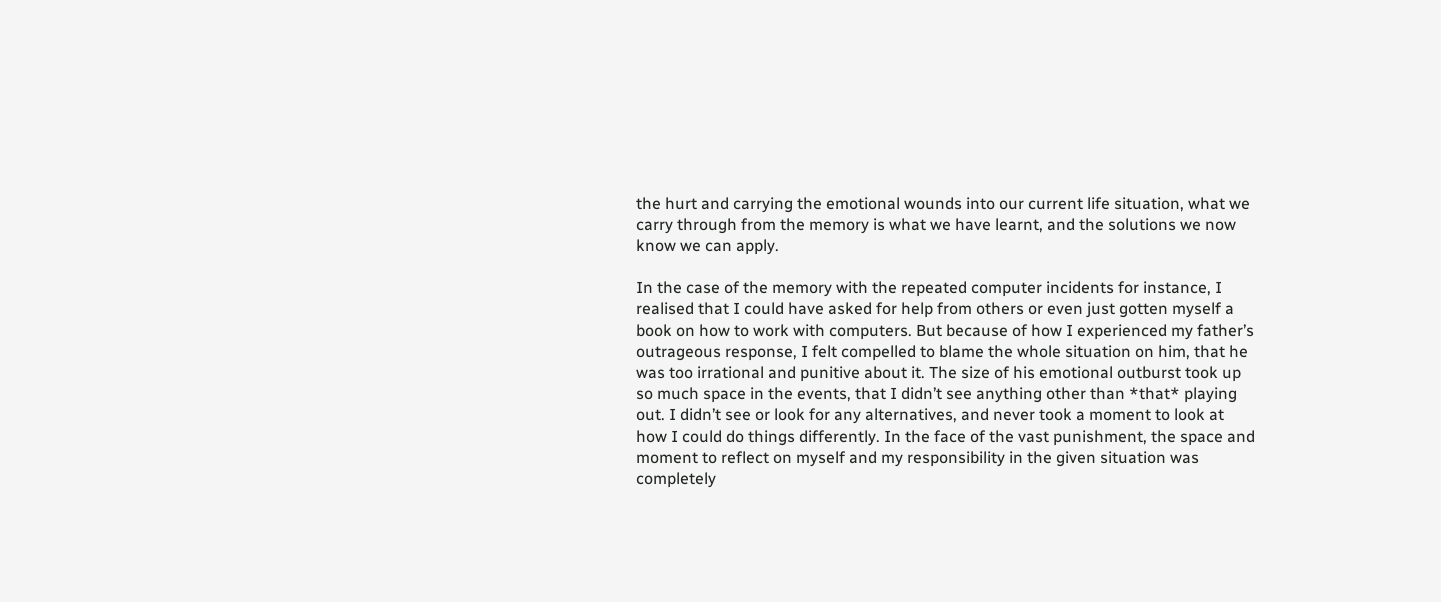the hurt and carrying the emotional wounds into our current life situation, what we carry through from the memory is what we have learnt, and the solutions we now know we can apply.

In the case of the memory with the repeated computer incidents for instance, I realised that I could have asked for help from others or even just gotten myself a book on how to work with computers. But because of how I experienced my father’s outrageous response, I felt compelled to blame the whole situation on him, that he was too irrational and punitive about it. The size of his emotional outburst took up so much space in the events, that I didn’t see anything other than *that* playing out. I didn’t see or look for any alternatives, and never took a moment to look at how I could do things differently. In the face of the vast punishment, the space and moment to reflect on myself and my responsibility in the given situation was completely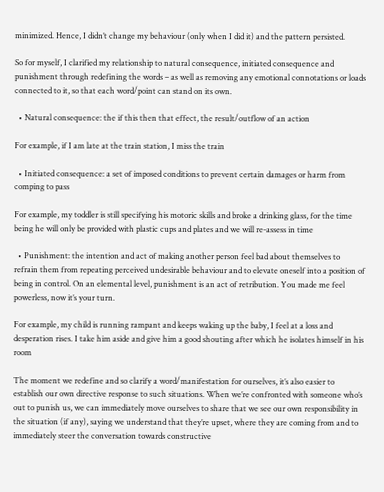minimized. Hence, I didn’t change my behaviour (only when I did it) and the pattern persisted.

So for myself, I clarified my relationship to natural consequence, initiated consequence and punishment through redefining the words – as well as removing any emotional connotations or loads connected to it, so that each word/point can stand on its own.

  • Natural consequence: the if this then that effect, the result/outflow of an action

For example, if I am late at the train station, I miss the train

  • Initiated consequence: a set of imposed conditions to prevent certain damages or harm from comping to pass

For example, my toddler is still specifying his motoric skills and broke a drinking glass, for the time being he will only be provided with plastic cups and plates and we will re-assess in time

  • Punishment: the intention and act of making another person feel bad about themselves to refrain them from repeating perceived undesirable behaviour and to elevate oneself into a position of being in control. On an elemental level, punishment is an act of retribution. You made me feel powerless, now it’s your turn.

For example, my child is running rampant and keeps waking up the baby, I feel at a loss and desperation rises. I take him aside and give him a good shouting after which he isolates himself in his room

The moment we redefine and so clarify a word/manifestation for ourselves, it’s also easier to establish our own directive response to such situations. When we’re confronted with someone who’s out to punish us, we can immediately move ourselves to share that we see our own responsibility in the situation (if any), saying we understand that they’re upset, where they are coming from and to immediately steer the conversation towards constructive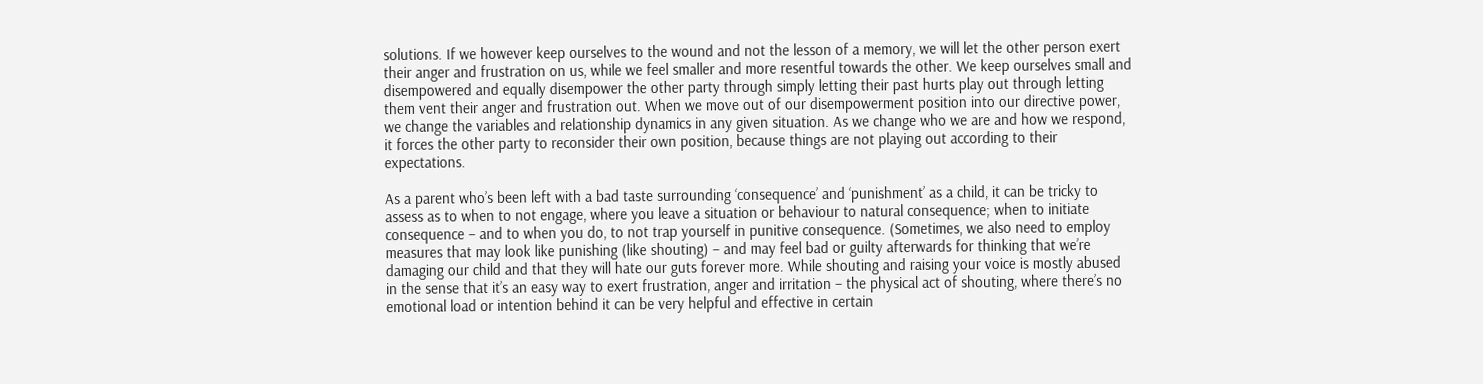solutions. If we however keep ourselves to the wound and not the lesson of a memory, we will let the other person exert their anger and frustration on us, while we feel smaller and more resentful towards the other. We keep ourselves small and disempowered and equally disempower the other party through simply letting their past hurts play out through letting them vent their anger and frustration out. When we move out of our disempowerment position into our directive power, we change the variables and relationship dynamics in any given situation. As we change who we are and how we respond, it forces the other party to reconsider their own position, because things are not playing out according to their expectations.

As a parent who’s been left with a bad taste surrounding ‘consequence’ and ‘punishment’ as a child, it can be tricky to assess as to when to not engage, where you leave a situation or behaviour to natural consequence; when to initiate consequence – and to when you do, to not trap yourself in punitive consequence. (Sometimes, we also need to employ measures that may look like punishing (like shouting) – and may feel bad or guilty afterwards for thinking that we’re damaging our child and that they will hate our guts forever more. While shouting and raising your voice is mostly abused in the sense that it’s an easy way to exert frustration, anger and irritation – the physical act of shouting, where there’s no emotional load or intention behind it can be very helpful and effective in certain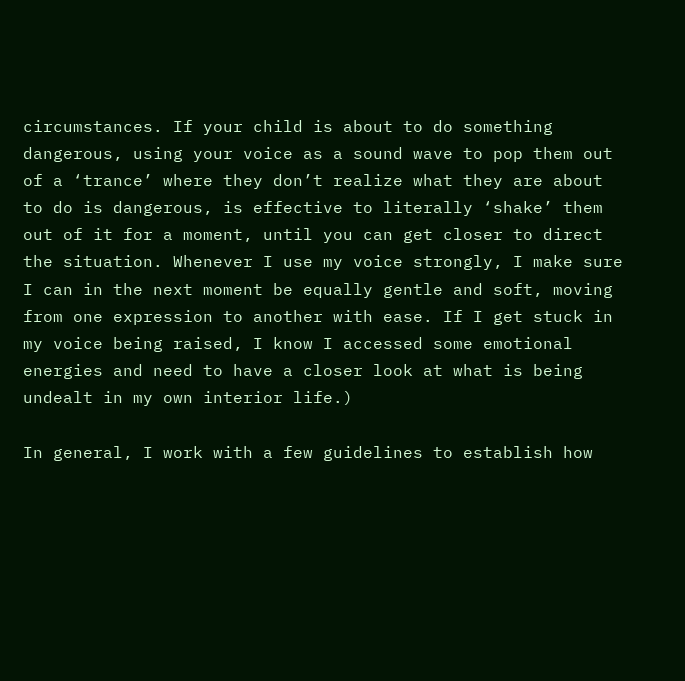circumstances. If your child is about to do something dangerous, using your voice as a sound wave to pop them out of a ‘trance’ where they don’t realize what they are about to do is dangerous, is effective to literally ‘shake’ them out of it for a moment, until you can get closer to direct the situation. Whenever I use my voice strongly, I make sure I can in the next moment be equally gentle and soft, moving from one expression to another with ease. If I get stuck in my voice being raised, I know I accessed some emotional energies and need to have a closer look at what is being undealt in my own interior life.)

In general, I work with a few guidelines to establish how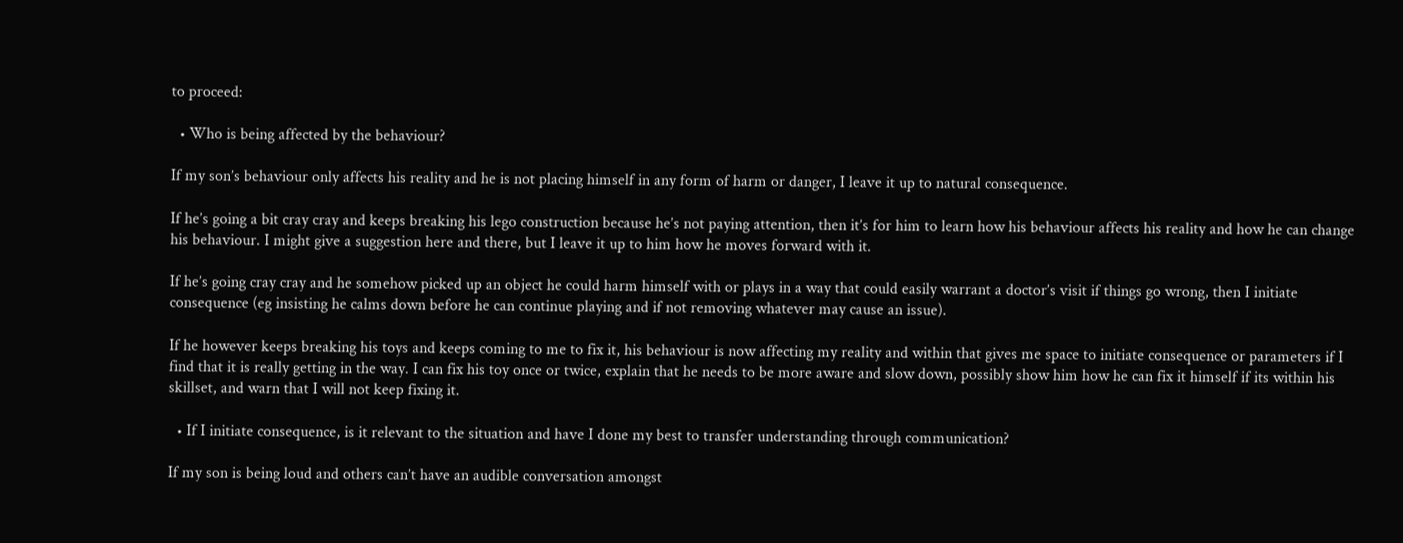to proceed:

  • Who is being affected by the behaviour?

If my son’s behaviour only affects his reality and he is not placing himself in any form of harm or danger, I leave it up to natural consequence.

If he’s going a bit cray cray and keeps breaking his lego construction because he’s not paying attention, then it’s for him to learn how his behaviour affects his reality and how he can change his behaviour. I might give a suggestion here and there, but I leave it up to him how he moves forward with it.

If he’s going cray cray and he somehow picked up an object he could harm himself with or plays in a way that could easily warrant a doctor’s visit if things go wrong, then I initiate consequence (eg insisting he calms down before he can continue playing and if not removing whatever may cause an issue).

If he however keeps breaking his toys and keeps coming to me to fix it, his behaviour is now affecting my reality and within that gives me space to initiate consequence or parameters if I find that it is really getting in the way. I can fix his toy once or twice, explain that he needs to be more aware and slow down, possibly show him how he can fix it himself if its within his skillset, and warn that I will not keep fixing it.

  • If I initiate consequence, is it relevant to the situation and have I done my best to transfer understanding through communication?

If my son is being loud and others can’t have an audible conversation amongst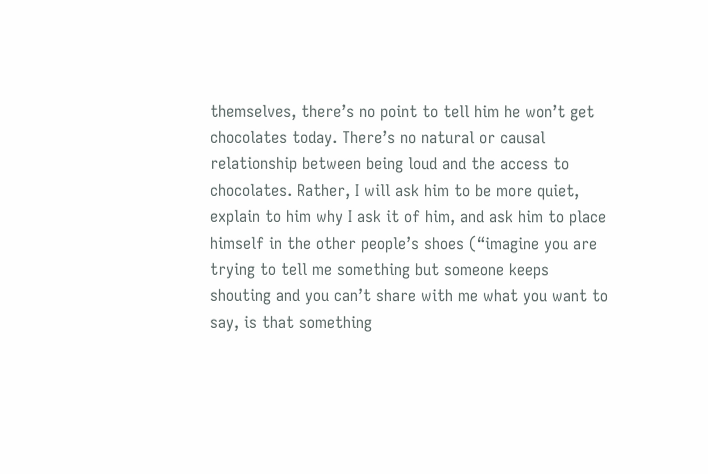themselves, there’s no point to tell him he won’t get chocolates today. There’s no natural or causal relationship between being loud and the access to chocolates. Rather, I will ask him to be more quiet, explain to him why I ask it of him, and ask him to place himself in the other people’s shoes (“imagine you are trying to tell me something but someone keeps shouting and you can’t share with me what you want to say, is that something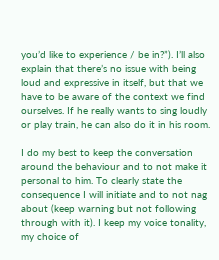you’d like to experience / be in?”). I’ll also explain that there’s no issue with being loud and expressive in itself, but that we have to be aware of the context we find ourselves. If he really wants to sing loudly or play train, he can also do it in his room.

I do my best to keep the conversation around the behaviour and to not make it personal to him. To clearly state the consequence I will initiate and to not nag about (keep warning but not following through with it). I keep my voice tonality, my choice of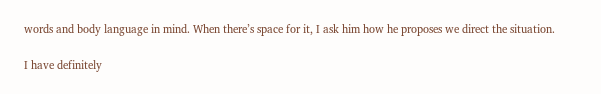words and body language in mind. When there’s space for it, I ask him how he proposes we direct the situation.

I have definitely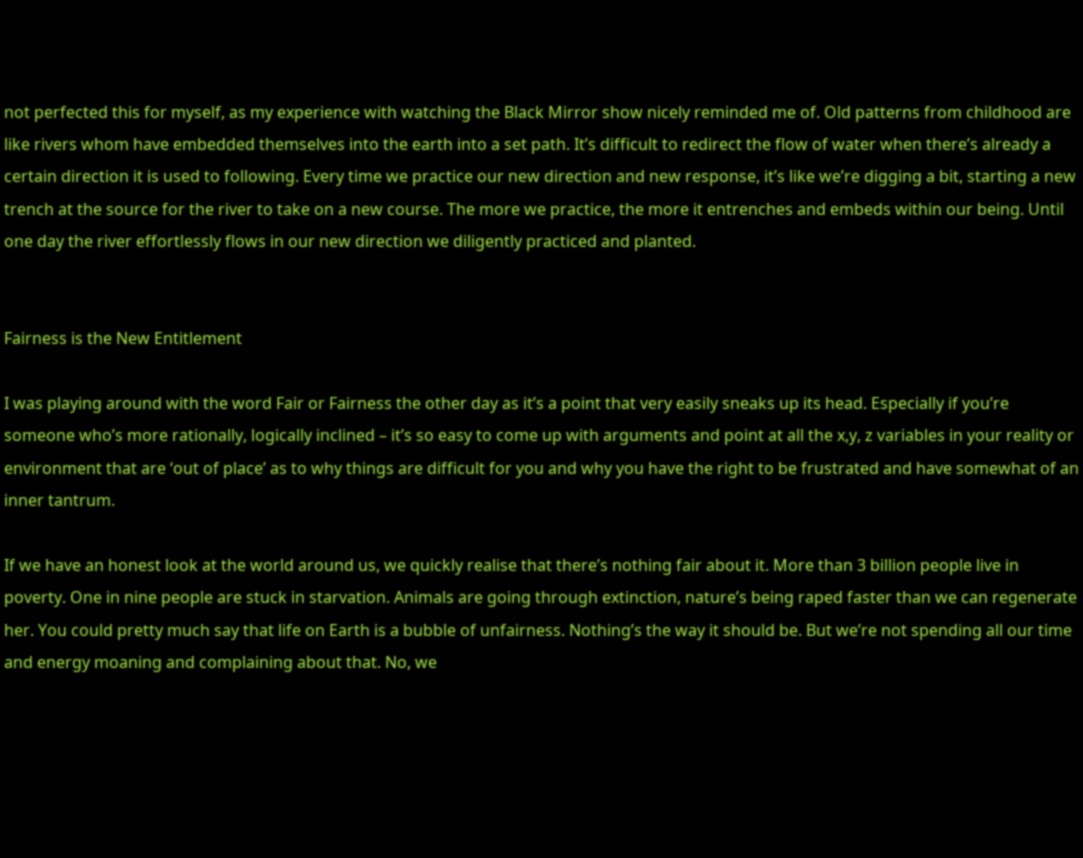not perfected this for myself, as my experience with watching the Black Mirror show nicely reminded me of. Old patterns from childhood are like rivers whom have embedded themselves into the earth into a set path. It’s difficult to redirect the flow of water when there’s already a certain direction it is used to following. Every time we practice our new direction and new response, it’s like we’re digging a bit, starting a new trench at the source for the river to take on a new course. The more we practice, the more it entrenches and embeds within our being. Until one day the river effortlessly flows in our new direction we diligently practiced and planted.


Fairness is the New Entitlement

I was playing around with the word Fair or Fairness the other day as it’s a point that very easily sneaks up its head. Especially if you’re someone who’s more rationally, logically inclined – it’s so easy to come up with arguments and point at all the x,y, z variables in your reality or environment that are ‘out of place’ as to why things are difficult for you and why you have the right to be frustrated and have somewhat of an inner tantrum.

If we have an honest look at the world around us, we quickly realise that there’s nothing fair about it. More than 3 billion people live in poverty. One in nine people are stuck in starvation. Animals are going through extinction, nature’s being raped faster than we can regenerate her. You could pretty much say that life on Earth is a bubble of unfairness. Nothing’s the way it should be. But we’re not spending all our time and energy moaning and complaining about that. No, we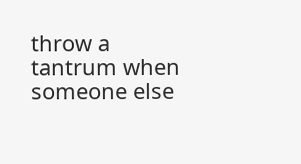throw a tantrum when someone else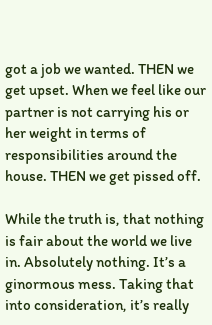got a job we wanted. THEN we get upset. When we feel like our partner is not carrying his or her weight in terms of responsibilities around the house. THEN we get pissed off.

While the truth is, that nothing is fair about the world we live in. Absolutely nothing. It’s a ginormous mess. Taking that into consideration, it’s really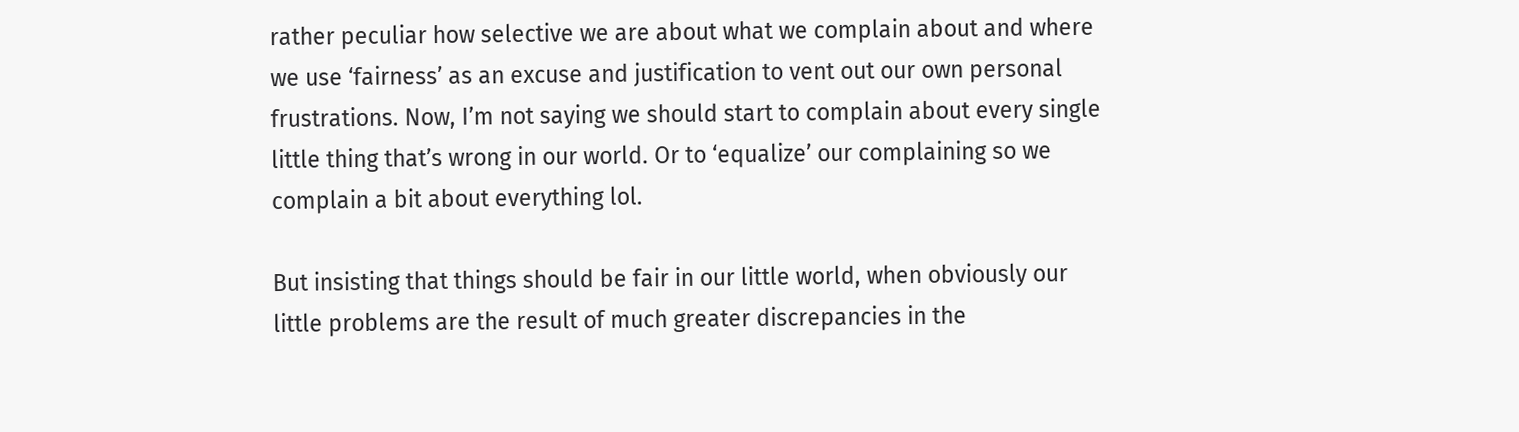rather peculiar how selective we are about what we complain about and where we use ‘fairness’ as an excuse and justification to vent out our own personal frustrations. Now, I’m not saying we should start to complain about every single little thing that’s wrong in our world. Or to ‘equalize’ our complaining so we complain a bit about everything lol.

But insisting that things should be fair in our little world, when obviously our little problems are the result of much greater discrepancies in the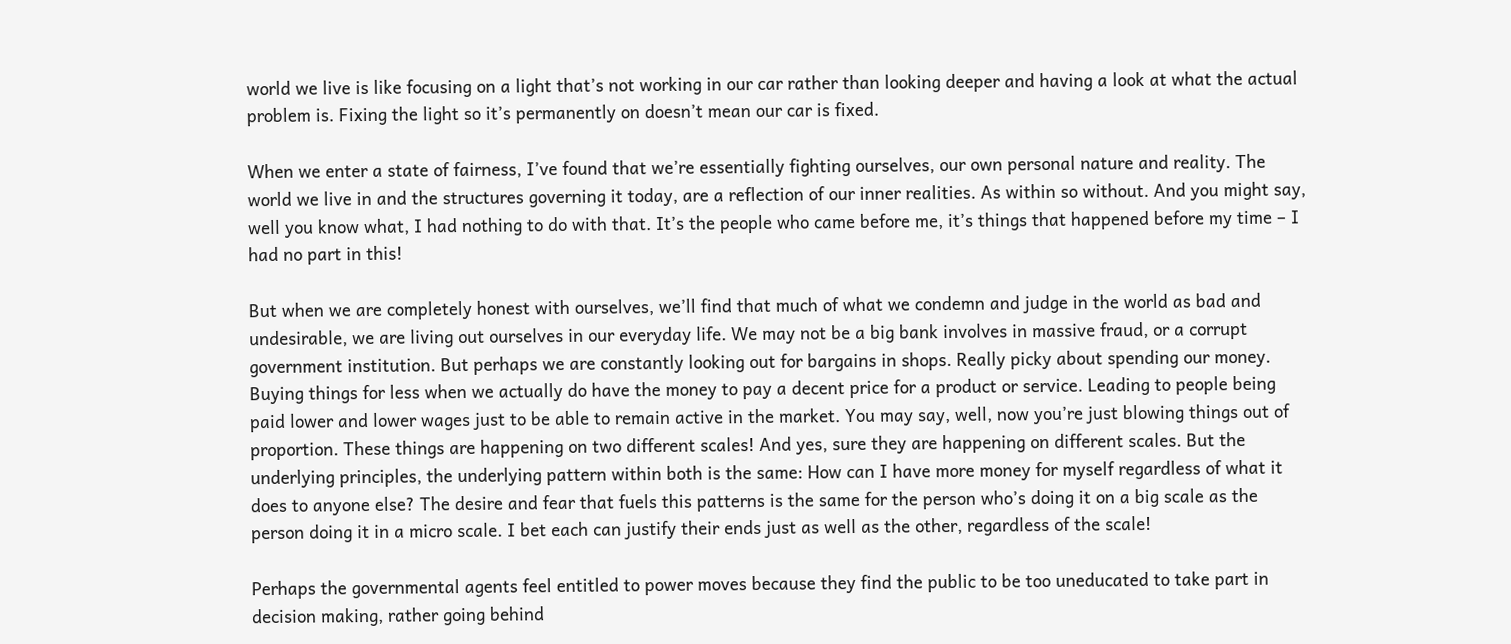world we live is like focusing on a light that’s not working in our car rather than looking deeper and having a look at what the actual problem is. Fixing the light so it’s permanently on doesn’t mean our car is fixed.

When we enter a state of fairness, I’ve found that we’re essentially fighting ourselves, our own personal nature and reality. The world we live in and the structures governing it today, are a reflection of our inner realities. As within so without. And you might say, well you know what, I had nothing to do with that. It’s the people who came before me, it’s things that happened before my time – I had no part in this!

But when we are completely honest with ourselves, we’ll find that much of what we condemn and judge in the world as bad and undesirable, we are living out ourselves in our everyday life. We may not be a big bank involves in massive fraud, or a corrupt government institution. But perhaps we are constantly looking out for bargains in shops. Really picky about spending our money. Buying things for less when we actually do have the money to pay a decent price for a product or service. Leading to people being paid lower and lower wages just to be able to remain active in the market. You may say, well, now you’re just blowing things out of proportion. These things are happening on two different scales! And yes, sure they are happening on different scales. But the underlying principles, the underlying pattern within both is the same: How can I have more money for myself regardless of what it does to anyone else? The desire and fear that fuels this patterns is the same for the person who’s doing it on a big scale as the person doing it in a micro scale. I bet each can justify their ends just as well as the other, regardless of the scale!

Perhaps the governmental agents feel entitled to power moves because they find the public to be too uneducated to take part in decision making, rather going behind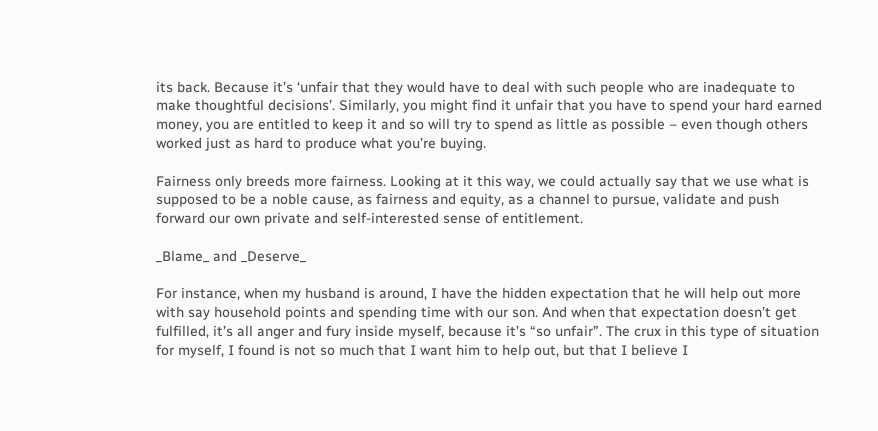its back. Because it’s ‘unfair that they would have to deal with such people who are inadequate to make thoughtful decisions’. Similarly, you might find it unfair that you have to spend your hard earned money, you are entitled to keep it and so will try to spend as little as possible – even though others worked just as hard to produce what you’re buying.

Fairness only breeds more fairness. Looking at it this way, we could actually say that we use what is supposed to be a noble cause, as fairness and equity, as a channel to pursue, validate and push forward our own private and self-interested sense of entitlement.

_Blame_ and _Deserve_

For instance, when my husband is around, I have the hidden expectation that he will help out more with say household points and spending time with our son. And when that expectation doesn’t get fulfilled, it’s all anger and fury inside myself, because it’s “so unfair”. The crux in this type of situation for myself, I found is not so much that I want him to help out, but that I believe I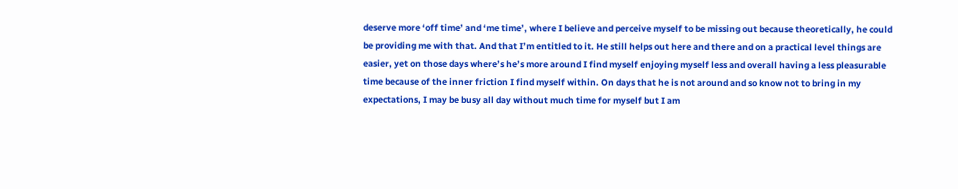deserve more ‘off time’ and ‘me time’, where I believe and perceive myself to be missing out because theoretically, he could be providing me with that. And that I’m entitled to it. He still helps out here and there and on a practical level things are easier, yet on those days where’s he’s more around I find myself enjoying myself less and overall having a less pleasurable time because of the inner friction I find myself within. On days that he is not around and so know not to bring in my expectations, I may be busy all day without much time for myself but I am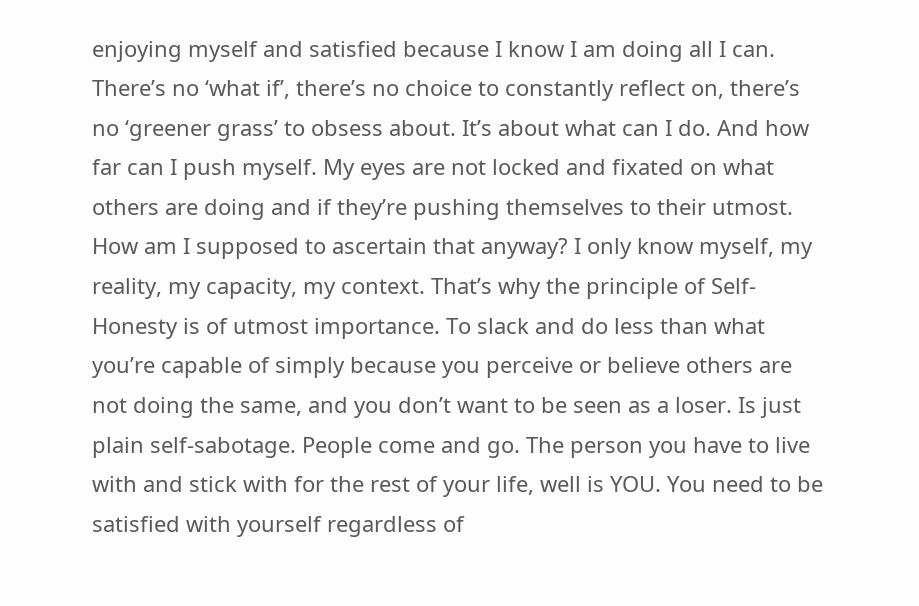enjoying myself and satisfied because I know I am doing all I can. There’s no ‘what if’, there’s no choice to constantly reflect on, there’s no ‘greener grass’ to obsess about. It’s about what can I do. And how far can I push myself. My eyes are not locked and fixated on what others are doing and if they’re pushing themselves to their utmost. How am I supposed to ascertain that anyway? I only know myself, my reality, my capacity, my context. That’s why the principle of Self-Honesty is of utmost importance. To slack and do less than what you’re capable of simply because you perceive or believe others are not doing the same, and you don’t want to be seen as a loser. Is just plain self-sabotage. People come and go. The person you have to live with and stick with for the rest of your life, well is YOU. You need to be satisfied with yourself regardless of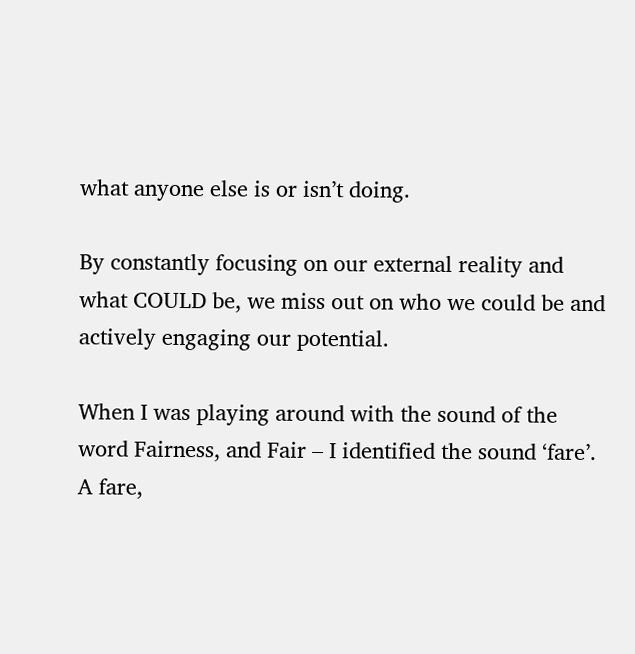what anyone else is or isn’t doing.

By constantly focusing on our external reality and what COULD be, we miss out on who we could be and actively engaging our potential.

When I was playing around with the sound of the word Fairness, and Fair – I identified the sound ‘fare’. A fare,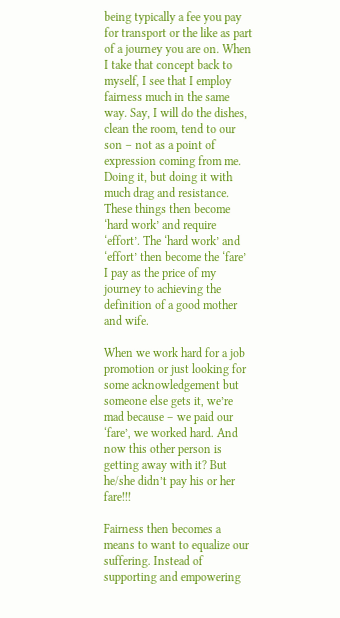being typically a fee you pay for transport or the like as part of a journey you are on. When I take that concept back to myself, I see that I employ fairness much in the same way. Say, I will do the dishes, clean the room, tend to our son – not as a point of expression coming from me. Doing it, but doing it with much drag and resistance. These things then become ‘hard work’ and require ‘effort’. The ‘hard work’ and ‘effort’ then become the ‘fare’ I pay as the price of my journey to achieving the definition of a good mother and wife.

When we work hard for a job promotion or just looking for some acknowledgement but someone else gets it, we’re mad because – we paid our ‘fare’, we worked hard. And now this other person is getting away with it? But he/she didn’t pay his or her fare!!!

Fairness then becomes a means to want to equalize our suffering. Instead of supporting and empowering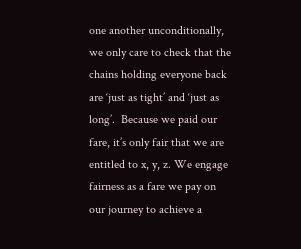one another unconditionally, we only care to check that the chains holding everyone back are ‘just as tight’ and ‘just as long’.  Because we paid our fare, it’s only fair that we are entitled to x, y, z. We engage fairness as a fare we pay on our journey to achieve a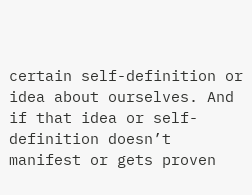certain self-definition or idea about ourselves. And if that idea or self-definition doesn’t manifest or gets proven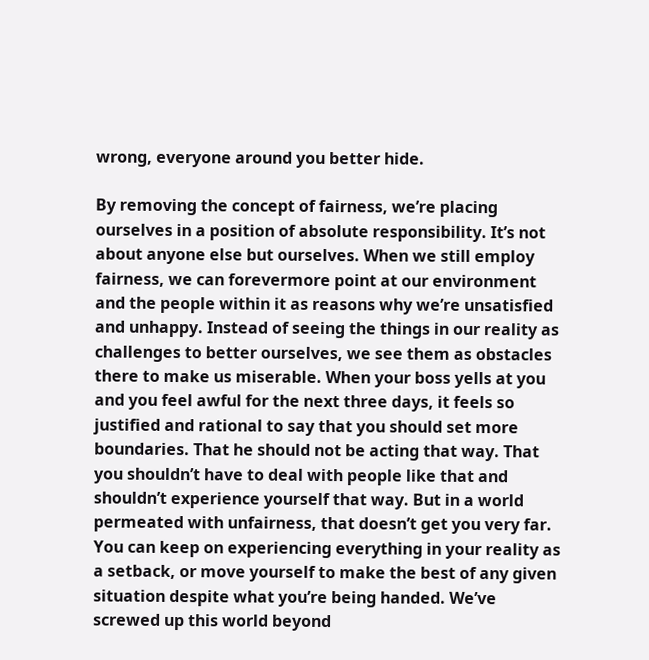wrong, everyone around you better hide.

By removing the concept of fairness, we’re placing ourselves in a position of absolute responsibility. It’s not about anyone else but ourselves. When we still employ fairness, we can forevermore point at our environment and the people within it as reasons why we’re unsatisfied and unhappy. Instead of seeing the things in our reality as challenges to better ourselves, we see them as obstacles there to make us miserable. When your boss yells at you and you feel awful for the next three days, it feels so justified and rational to say that you should set more boundaries. That he should not be acting that way. That you shouldn’t have to deal with people like that and shouldn’t experience yourself that way. But in a world permeated with unfairness, that doesn’t get you very far. You can keep on experiencing everything in your reality as a setback, or move yourself to make the best of any given situation despite what you’re being handed. We’ve screwed up this world beyond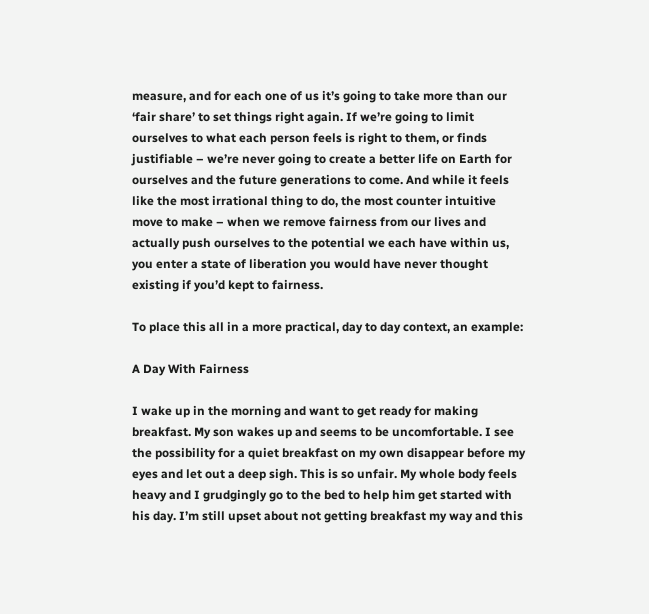measure, and for each one of us it’s going to take more than our ‘fair share’ to set things right again. If we’re going to limit ourselves to what each person feels is right to them, or finds justifiable – we’re never going to create a better life on Earth for ourselves and the future generations to come. And while it feels like the most irrational thing to do, the most counter intuitive move to make – when we remove fairness from our lives and actually push ourselves to the potential we each have within us, you enter a state of liberation you would have never thought existing if you’d kept to fairness.

To place this all in a more practical, day to day context, an example:

A Day With Fairness

I wake up in the morning and want to get ready for making breakfast. My son wakes up and seems to be uncomfortable. I see the possibility for a quiet breakfast on my own disappear before my eyes and let out a deep sigh. This is so unfair. My whole body feels heavy and I grudgingly go to the bed to help him get started with his day. I’m still upset about not getting breakfast my way and this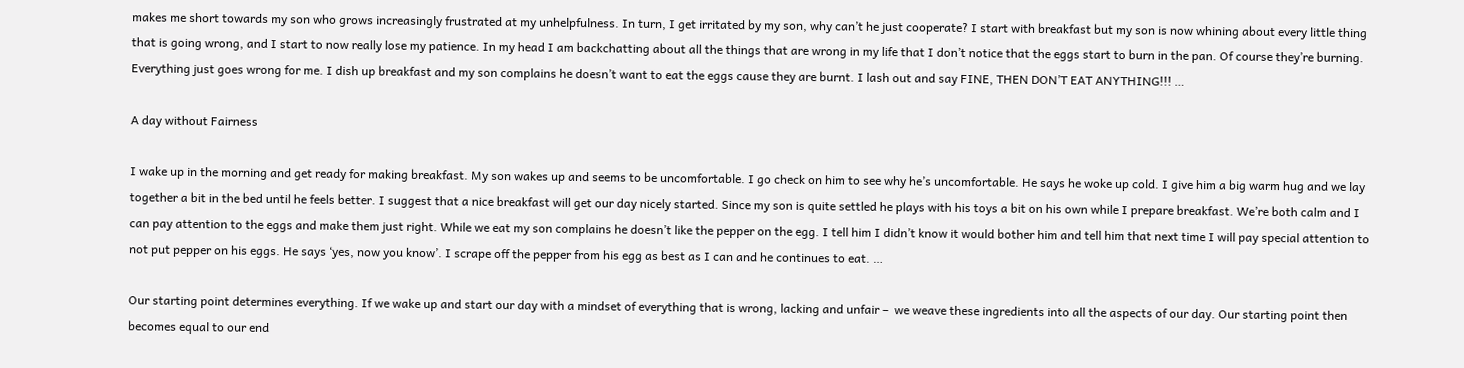makes me short towards my son who grows increasingly frustrated at my unhelpfulness. In turn, I get irritated by my son, why can’t he just cooperate? I start with breakfast but my son is now whining about every little thing that is going wrong, and I start to now really lose my patience. In my head I am backchatting about all the things that are wrong in my life that I don’t notice that the eggs start to burn in the pan. Of course they’re burning. Everything just goes wrong for me. I dish up breakfast and my son complains he doesn’t want to eat the eggs cause they are burnt. I lash out and say FINE, THEN DON’T EAT ANYTHING!!! …

A day without Fairness

I wake up in the morning and get ready for making breakfast. My son wakes up and seems to be uncomfortable. I go check on him to see why he’s uncomfortable. He says he woke up cold. I give him a big warm hug and we lay together a bit in the bed until he feels better. I suggest that a nice breakfast will get our day nicely started. Since my son is quite settled he plays with his toys a bit on his own while I prepare breakfast. We’re both calm and I can pay attention to the eggs and make them just right. While we eat my son complains he doesn’t like the pepper on the egg. I tell him I didn’t know it would bother him and tell him that next time I will pay special attention to not put pepper on his eggs. He says ‘yes, now you know’. I scrape off the pepper from his egg as best as I can and he continues to eat. …

Our starting point determines everything. If we wake up and start our day with a mindset of everything that is wrong, lacking and unfair –  we weave these ingredients into all the aspects of our day. Our starting point then becomes equal to our end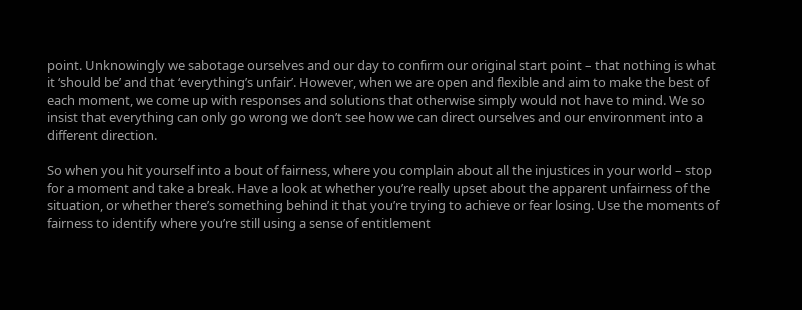point. Unknowingly we sabotage ourselves and our day to confirm our original start point – that nothing is what it ‘should be’ and that ‘everything’s unfair’. However, when we are open and flexible and aim to make the best of each moment, we come up with responses and solutions that otherwise simply would not have to mind. We so insist that everything can only go wrong we don’t see how we can direct ourselves and our environment into a different direction.

So when you hit yourself into a bout of fairness, where you complain about all the injustices in your world – stop for a moment and take a break. Have a look at whether you’re really upset about the apparent unfairness of the situation, or whether there’s something behind it that you’re trying to achieve or fear losing. Use the moments of fairness to identify where you’re still using a sense of entitlement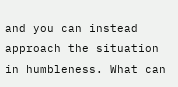and you can instead approach the situation in humbleness. What can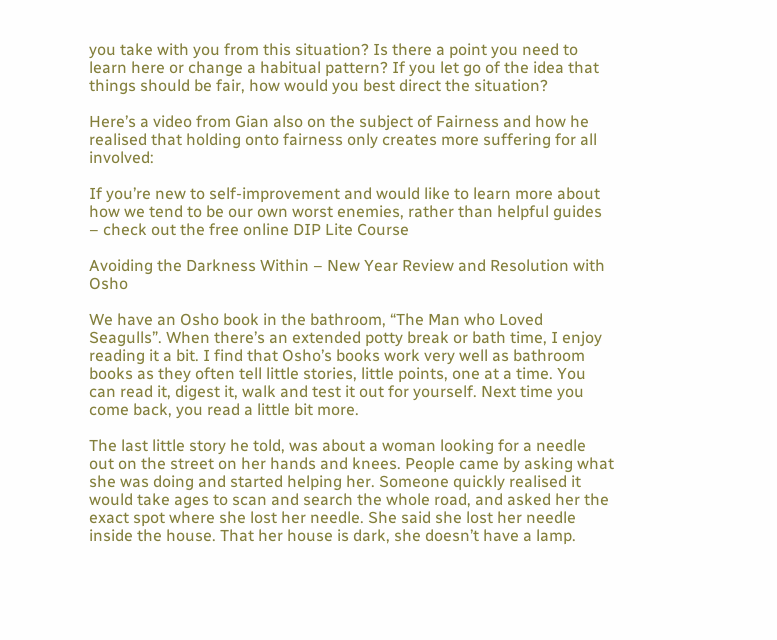you take with you from this situation? Is there a point you need to learn here or change a habitual pattern? If you let go of the idea that things should be fair, how would you best direct the situation?

Here’s a video from Gian also on the subject of Fairness and how he realised that holding onto fairness only creates more suffering for all involved:

If you’re new to self-improvement and would like to learn more about how we tend to be our own worst enemies, rather than helpful guides – check out the free online DIP Lite Course

Avoiding the Darkness Within – New Year Review and Resolution with Osho

We have an Osho book in the bathroom, “The Man who Loved Seagulls”. When there’s an extended potty break or bath time, I enjoy reading it a bit. I find that Osho’s books work very well as bathroom books as they often tell little stories, little points, one at a time. You can read it, digest it, walk and test it out for yourself. Next time you come back, you read a little bit more.

The last little story he told, was about a woman looking for a needle out on the street on her hands and knees. People came by asking what she was doing and started helping her. Someone quickly realised it would take ages to scan and search the whole road, and asked her the exact spot where she lost her needle. She said she lost her needle inside the house. That her house is dark, she doesn’t have a lamp.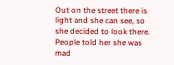Out on the street there is light and she can see, so she decided to look there. People told her she was mad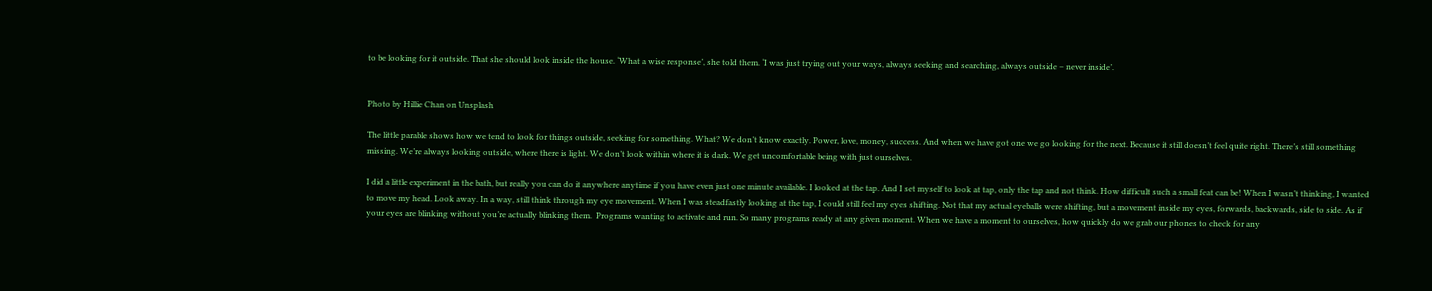to be looking for it outside. That she should look inside the house. ‘What a wise response’, she told them. ‘I was just trying out your ways, always seeking and searching, always outside – never inside’.


Photo by Hillie Chan on Unsplash

The little parable shows how we tend to look for things outside, seeking for something. What? We don’t know exactly. Power, love, money, success. And when we have got one we go looking for the next. Because it still doesn’t feel quite right. There’s still something missing. We’re always looking outside, where there is light. We don’t look within where it is dark. We get uncomfortable being with just ourselves.

I did a little experiment in the bath, but really you can do it anywhere anytime if you have even just one minute available. I looked at the tap. And I set myself to look at tap, only the tap and not think. How difficult such a small feat can be! When I wasn’t thinking, I wanted to move my head. Look away. In a way, still think through my eye movement. When I was steadfastly looking at the tap, I could still feel my eyes shifting. Not that my actual eyeballs were shifting, but a movement inside my eyes, forwards, backwards, side to side. As if your eyes are blinking without you’re actually blinking them.  Programs wanting to activate and run. So many programs ready at any given moment. When we have a moment to ourselves, how quickly do we grab our phones to check for any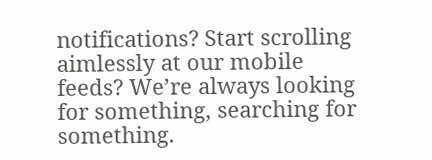notifications? Start scrolling aimlessly at our mobile feeds? We’re always looking for something, searching for something.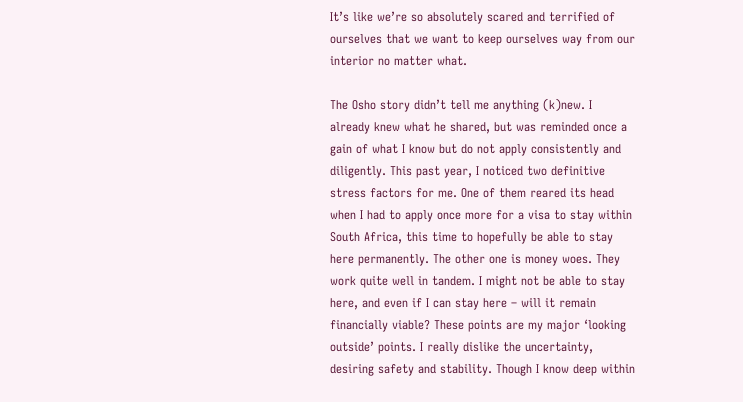It’s like we’re so absolutely scared and terrified of ourselves that we want to keep ourselves way from our interior no matter what.

The Osho story didn’t tell me anything (k)new. I already knew what he shared, but was reminded once a gain of what I know but do not apply consistently and diligently. This past year, I noticed two definitive stress factors for me. One of them reared its head when I had to apply once more for a visa to stay within South Africa, this time to hopefully be able to stay here permanently. The other one is money woes. They work quite well in tandem. I might not be able to stay here, and even if I can stay here – will it remain financially viable? These points are my major ‘looking outside’ points. I really dislike the uncertainty, desiring safety and stability. Though I know deep within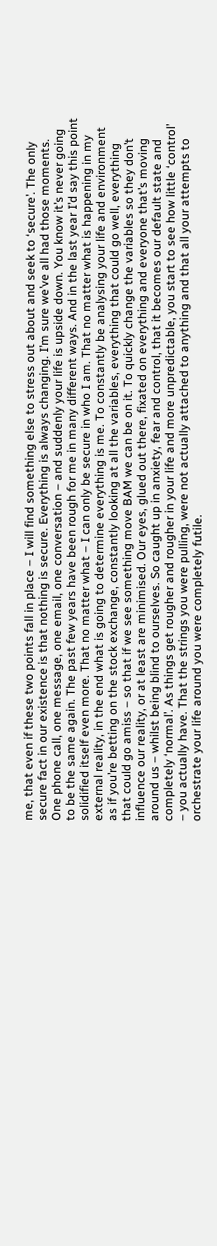me, that even if these two points fall in place – I will find something else to stress out about and seek to ‘secure’. The only secure fact in our existence is that nothing is secure. Everything is always changing. I’m sure we’ve all had those moments. One phone call, one message, one email, one conversation – and suddenly your life is upside down. You know it’s never going to be the same again. The past few years have been rough for me in many different ways. And in the last year I’d say this point solidified itself even more. That no matter what – I can only be secure in who I am. That no matter what is happening in my external reality, in the end what is going to determine everything is me. To constantly be analysing your life and environment as if you’re betting on the stock exchange, constantly looking at all the variables, everything that could go well, everything that could go amiss – so that if we see something move BAM we can be on it. To quickly change the variables so they don’t influence our reality, or at least are minimised. Our eyes, glued out there, fixated on everything and everyone that’s moving around us – whilst being blind to ourselves. So caught up in anxiety, fear and control, that it becomes our default state and completely ‘normal’. As things get rougher and rougher in your life and more unpredictable, you start to see how little ‘control’ – you actually have. That the strings you were pulling, were not actually attached to anything and that all your attempts to orchestrate your life around you were completely futile.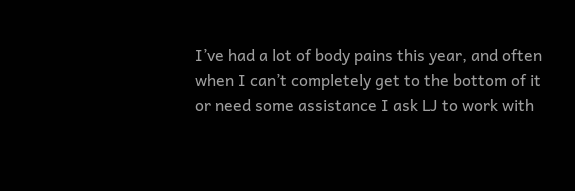I’ve had a lot of body pains this year, and often when I can’t completely get to the bottom of it or need some assistance I ask LJ to work with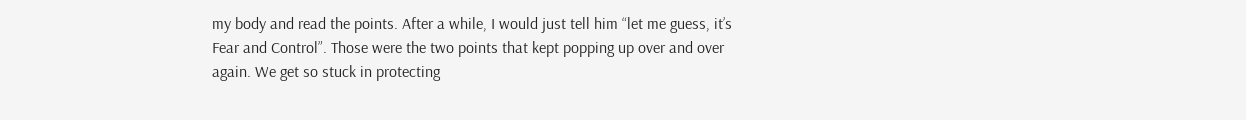my body and read the points. After a while, I would just tell him “let me guess, it’s Fear and Control”. Those were the two points that kept popping up over and over again. We get so stuck in protecting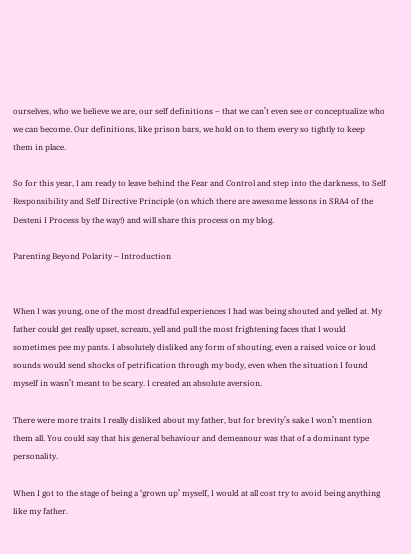ourselves, who we believe we are, our self definitions – that we can’t even see or conceptualize who we can become. Our definitions, like prison bars, we hold on to them every so tightly to keep them in place.

So for this year, I am ready to leave behind the Fear and Control and step into the darkness, to Self Responsibility and Self Directive Principle (on which there are awesome lessons in SRA4 of the Desteni I Process by the way!) and will share this process on my blog.

Parenting Beyond Polarity – Introduction


When I was young, one of the most dreadful experiences I had was being shouted and yelled at. My father could get really upset, scream, yell and pull the most frightening faces that I would sometimes pee my pants. I absolutely disliked any form of shouting, even a raised voice or loud sounds would send shocks of petrification through my body, even when the situation I found myself in wasn’t meant to be scary. I created an absolute aversion.

There were more traits I really disliked about my father, but for brevity’s sake I won’t mention them all. You could say that his general behaviour and demeanour was that of a dominant type personality.

When I got to the stage of being a ‘grown up’ myself, I would at all cost try to avoid being anything like my father.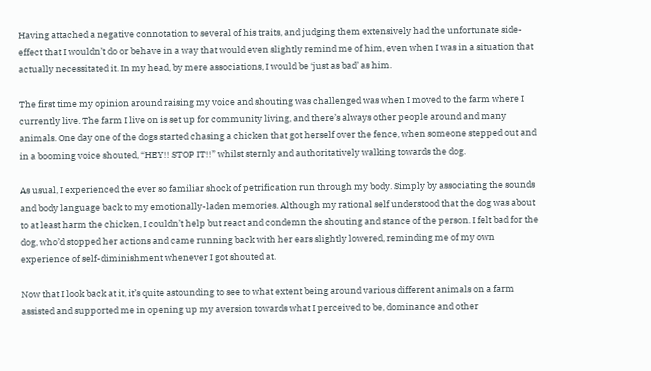Having attached a negative connotation to several of his traits, and judging them extensively had the unfortunate side-effect that I wouldn’t do or behave in a way that would even slightly remind me of him, even when I was in a situation that actually necessitated it. In my head, by mere associations, I would be ‘just as bad’ as him.

The first time my opinion around raising my voice and shouting was challenged was when I moved to the farm where I currently live. The farm I live on is set up for community living, and there’s always other people around and many animals. One day one of the dogs started chasing a chicken that got herself over the fence, when someone stepped out and in a booming voice shouted, “HEY!! STOP IT!!” whilst sternly and authoritatively walking towards the dog.

As usual, I experienced the ever so familiar shock of petrification run through my body. Simply by associating the sounds and body language back to my emotionally-laden memories. Although my rational self understood that the dog was about to at least harm the chicken, I couldn’t help but react and condemn the shouting and stance of the person. I felt bad for the dog, who’d stopped her actions and came running back with her ears slightly lowered, reminding me of my own experience of self-diminishment whenever I got shouted at.

Now that I look back at it, it’s quite astounding to see to what extent being around various different animals on a farm assisted and supported me in opening up my aversion towards what I perceived to be, dominance and other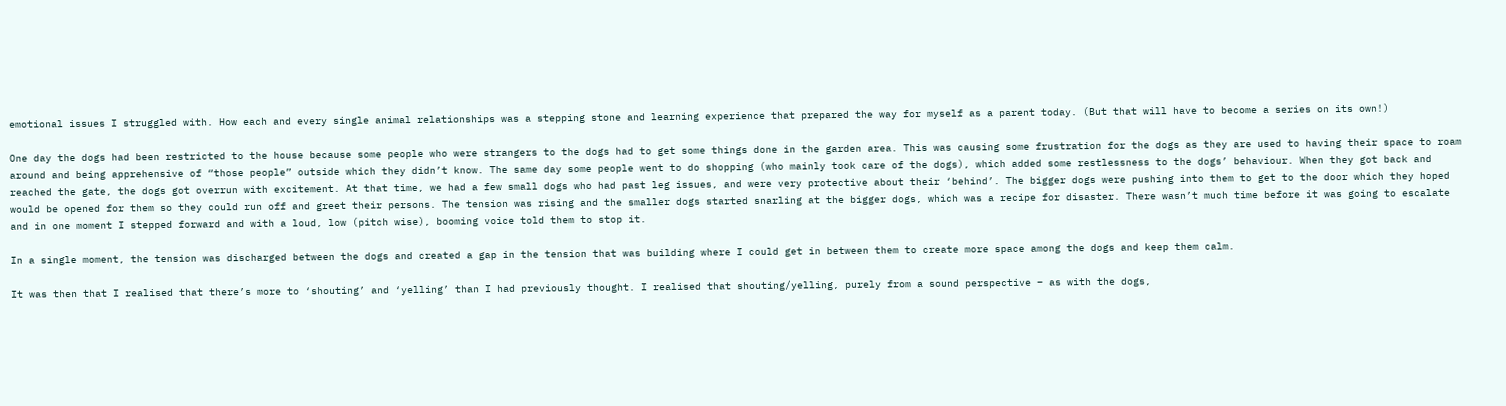emotional issues I struggled with. How each and every single animal relationships was a stepping stone and learning experience that prepared the way for myself as a parent today. (But that will have to become a series on its own!)

One day the dogs had been restricted to the house because some people who were strangers to the dogs had to get some things done in the garden area. This was causing some frustration for the dogs as they are used to having their space to roam around and being apprehensive of “those people” outside which they didn’t know. The same day some people went to do shopping (who mainly took care of the dogs), which added some restlessness to the dogs’ behaviour. When they got back and reached the gate, the dogs got overrun with excitement. At that time, we had a few small dogs who had past leg issues, and were very protective about their ‘behind’. The bigger dogs were pushing into them to get to the door which they hoped would be opened for them so they could run off and greet their persons. The tension was rising and the smaller dogs started snarling at the bigger dogs, which was a recipe for disaster. There wasn’t much time before it was going to escalate and in one moment I stepped forward and with a loud, low (pitch wise), booming voice told them to stop it.

In a single moment, the tension was discharged between the dogs and created a gap in the tension that was building where I could get in between them to create more space among the dogs and keep them calm.

It was then that I realised that there’s more to ‘shouting’ and ‘yelling’ than I had previously thought. I realised that shouting/yelling, purely from a sound perspective – as with the dogs,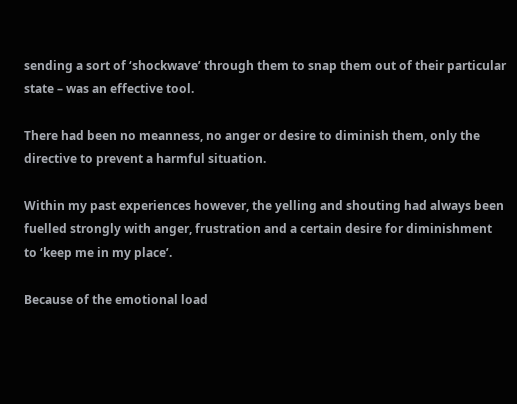sending a sort of ‘shockwave’ through them to snap them out of their particular state – was an effective tool.

There had been no meanness, no anger or desire to diminish them, only the directive to prevent a harmful situation.

Within my past experiences however, the yelling and shouting had always been fuelled strongly with anger, frustration and a certain desire for diminishment to ‘keep me in my place’.

Because of the emotional load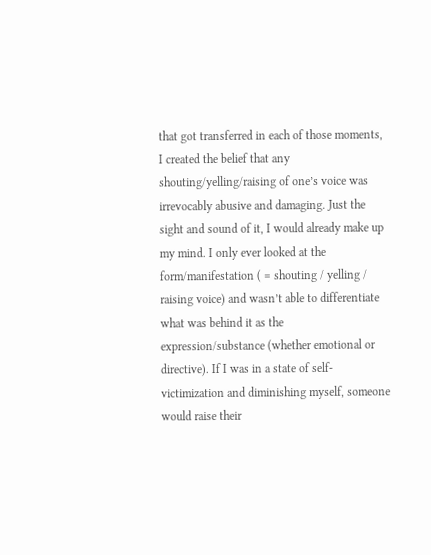that got transferred in each of those moments, I created the belief that any shouting/yelling/raising of one’s voice was irrevocably abusive and damaging. Just the sight and sound of it, I would already make up my mind. I only ever looked at the form/manifestation ( = shouting / yelling / raising voice) and wasn’t able to differentiate what was behind it as the expression/substance (whether emotional or directive). If I was in a state of self-victimization and diminishing myself, someone would raise their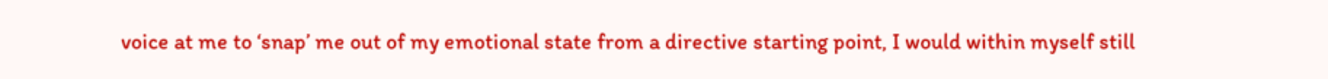voice at me to ‘snap’ me out of my emotional state from a directive starting point, I would within myself still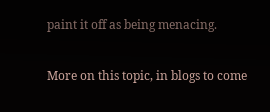paint it off as being menacing.

More on this topic, in blogs to come